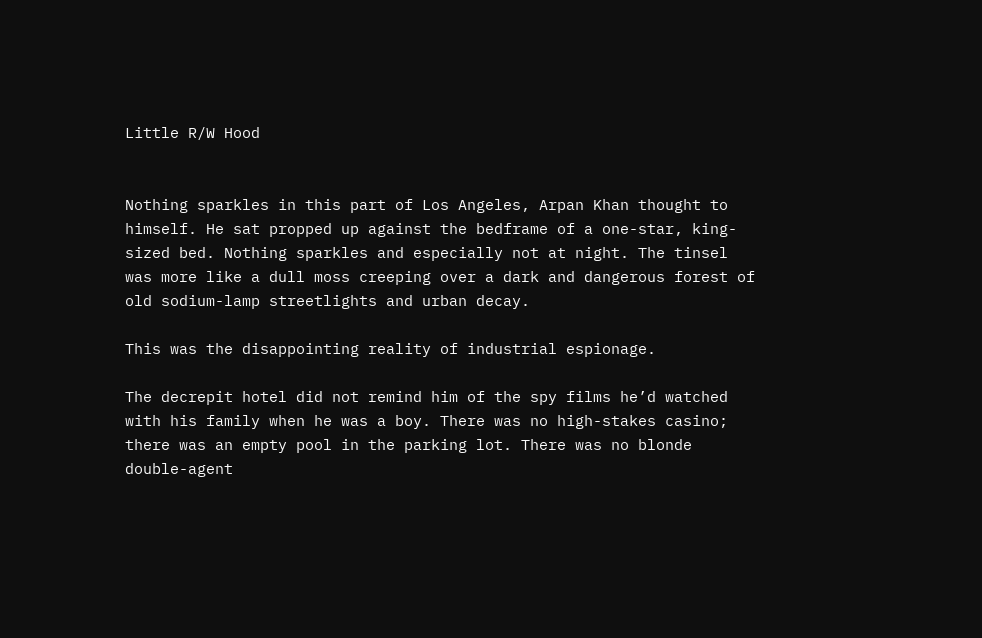Little R/W Hood


Nothing sparkles in this part of Los Angeles, Arpan Khan thought to himself. He sat propped up against the bedframe of a one-star, king-sized bed. Nothing sparkles and especially not at night. The tinsel was more like a dull moss creeping over a dark and dangerous forest of old sodium-lamp streetlights and urban decay.

This was the disappointing reality of industrial espionage.

The decrepit hotel did not remind him of the spy films he’d watched with his family when he was a boy. There was no high-stakes casino; there was an empty pool in the parking lot. There was no blonde double-agent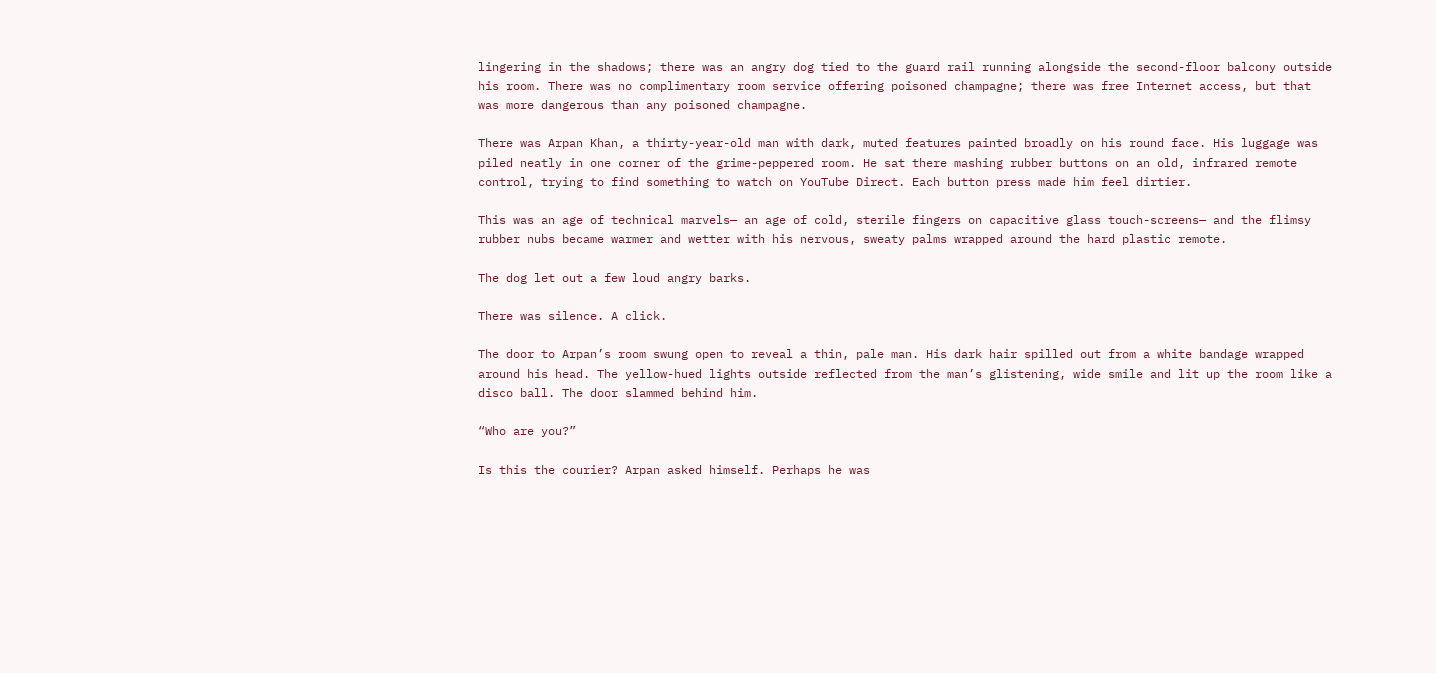lingering in the shadows; there was an angry dog tied to the guard rail running alongside the second-floor balcony outside his room. There was no complimentary room service offering poisoned champagne; there was free Internet access, but that was more dangerous than any poisoned champagne.

There was Arpan Khan, a thirty-year-old man with dark, muted features painted broadly on his round face. His luggage was piled neatly in one corner of the grime-peppered room. He sat there mashing rubber buttons on an old, infrared remote control, trying to find something to watch on YouTube Direct. Each button press made him feel dirtier.

This was an age of technical marvels— an age of cold, sterile fingers on capacitive glass touch-screens— and the flimsy rubber nubs became warmer and wetter with his nervous, sweaty palms wrapped around the hard plastic remote.

The dog let out a few loud angry barks.

There was silence. A click.

The door to Arpan’s room swung open to reveal a thin, pale man. His dark hair spilled out from a white bandage wrapped around his head. The yellow-hued lights outside reflected from the man’s glistening, wide smile and lit up the room like a disco ball. The door slammed behind him.

“Who are you?”

Is this the courier? Arpan asked himself. Perhaps he was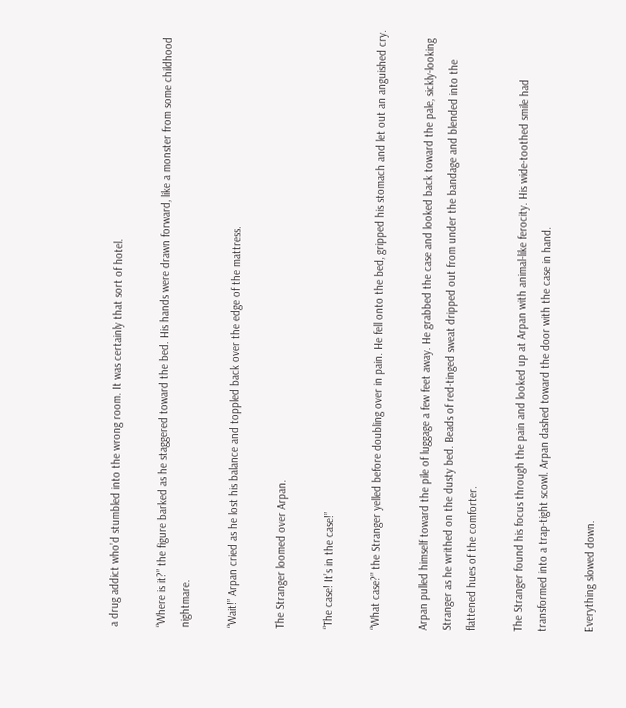a drug addict who’d stumbled into the wrong room. It was certainly that sort of hotel.

“Where is it?” the figure barked as he staggered toward the bed. His hands were drawn forward, like a monster from some childhood nightmare.

“Wait!” Arpan cried as he lost his balance and toppled back over the edge of the mattress.

The Stranger loomed over Arpan.

“The case! It’s in the case!”

“What case?” the Stranger yelled before doubling over in pain. He fell onto the bed, gripped his stomach and let out an anguished cry.

Arpan pulled himself toward the pile of luggage a few feet away. He grabbed the case and looked back toward the pale, sickly-looking Stranger as he writhed on the dusty bed. Beads of red-tinged sweat dripped out from under the bandage and blended into the flattened hues of the comforter.

The Stranger found his focus through the pain and looked up at Arpan with animal-like ferocity. His wide-toothed smile had transformed into a trap-tight scowl. Arpan dashed toward the door with the case in hand.

Everything slowed down.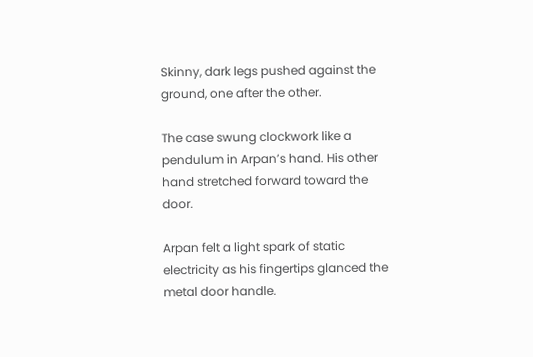Skinny, dark legs pushed against the ground, one after the other.

The case swung clockwork like a pendulum in Arpan’s hand. His other hand stretched forward toward the door.

Arpan felt a light spark of static electricity as his fingertips glanced the metal door handle.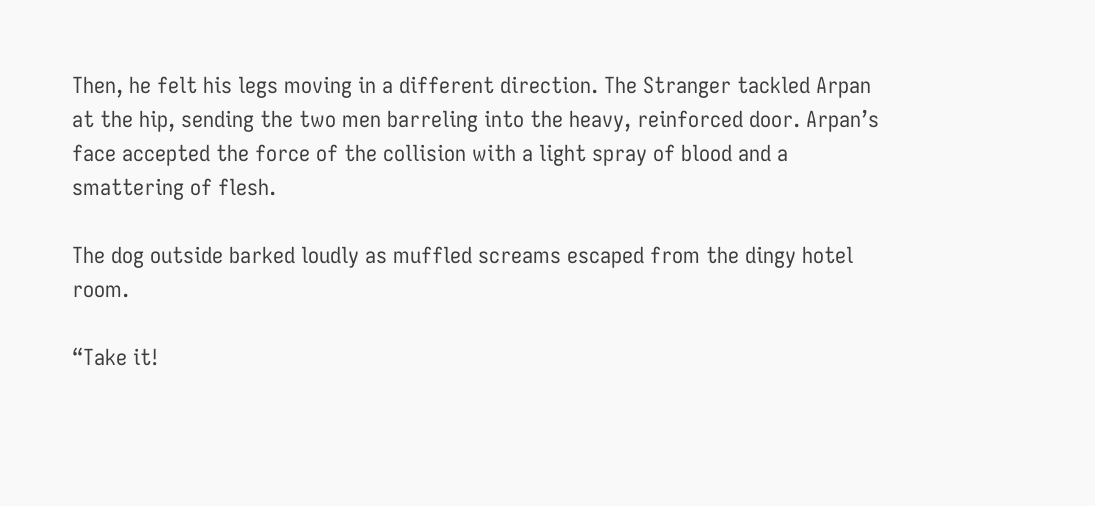Then, he felt his legs moving in a different direction. The Stranger tackled Arpan at the hip, sending the two men barreling into the heavy, reinforced door. Arpan’s face accepted the force of the collision with a light spray of blood and a smattering of flesh.

The dog outside barked loudly as muffled screams escaped from the dingy hotel room.

“Take it!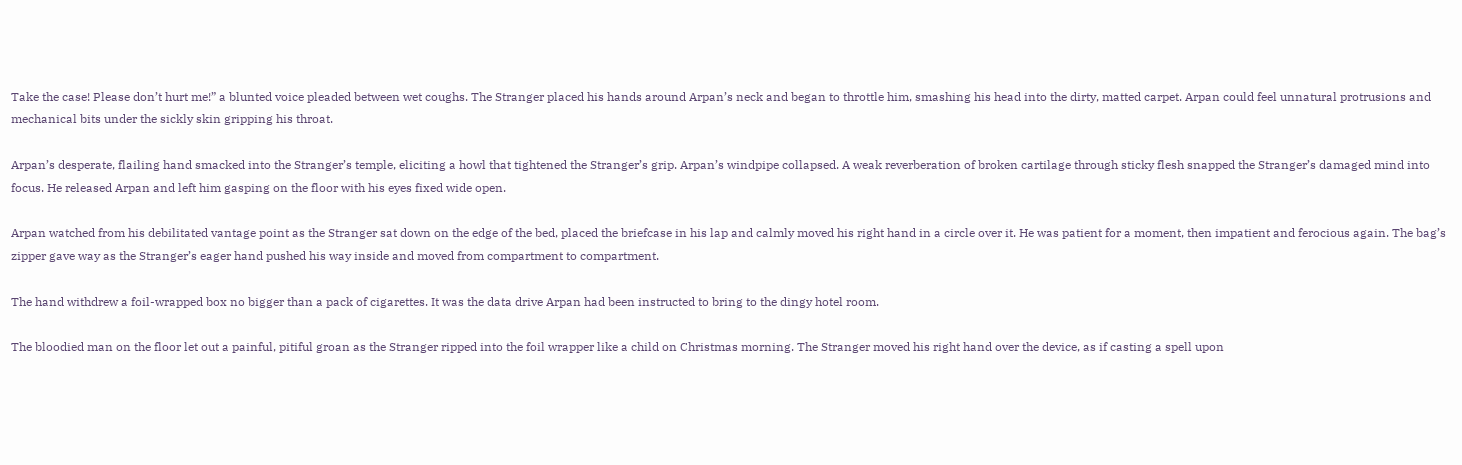Take the case! Please don’t hurt me!” a blunted voice pleaded between wet coughs. The Stranger placed his hands around Arpan’s neck and began to throttle him, smashing his head into the dirty, matted carpet. Arpan could feel unnatural protrusions and mechanical bits under the sickly skin gripping his throat.

Arpan’s desperate, flailing hand smacked into the Stranger’s temple, eliciting a howl that tightened the Stranger’s grip. Arpan’s windpipe collapsed. A weak reverberation of broken cartilage through sticky flesh snapped the Stranger’s damaged mind into focus. He released Arpan and left him gasping on the floor with his eyes fixed wide open.

Arpan watched from his debilitated vantage point as the Stranger sat down on the edge of the bed, placed the briefcase in his lap and calmly moved his right hand in a circle over it. He was patient for a moment, then impatient and ferocious again. The bag’s zipper gave way as the Stranger’s eager hand pushed his way inside and moved from compartment to compartment.

The hand withdrew a foil-wrapped box no bigger than a pack of cigarettes. It was the data drive Arpan had been instructed to bring to the dingy hotel room.

The bloodied man on the floor let out a painful, pitiful groan as the Stranger ripped into the foil wrapper like a child on Christmas morning. The Stranger moved his right hand over the device, as if casting a spell upon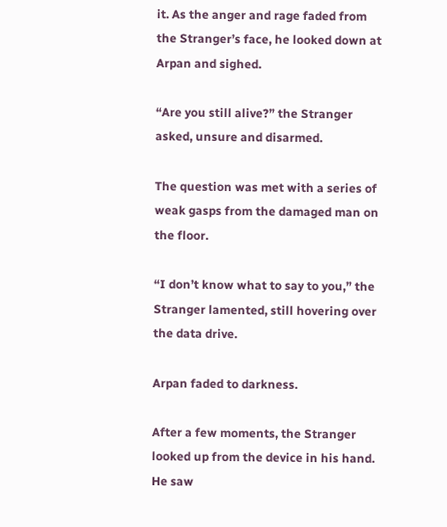it. As the anger and rage faded from the Stranger’s face, he looked down at Arpan and sighed.

“Are you still alive?” the Stranger asked, unsure and disarmed.

The question was met with a series of weak gasps from the damaged man on the floor.

“I don’t know what to say to you,” the Stranger lamented, still hovering over the data drive.

Arpan faded to darkness.

After a few moments, the Stranger looked up from the device in his hand. He saw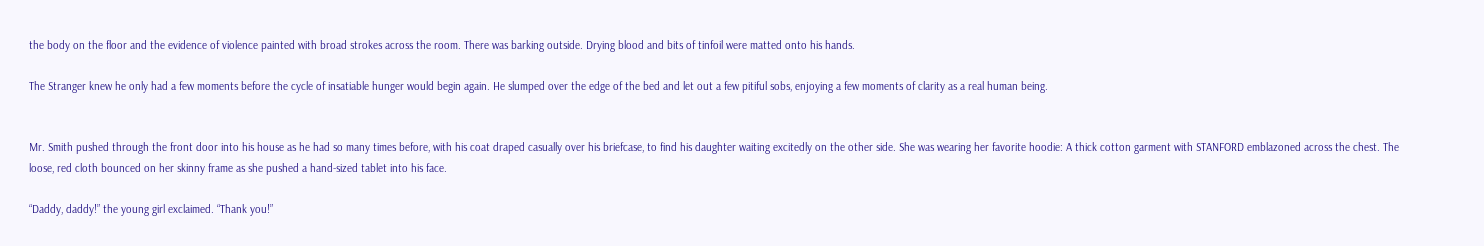the body on the floor and the evidence of violence painted with broad strokes across the room. There was barking outside. Drying blood and bits of tinfoil were matted onto his hands.

The Stranger knew he only had a few moments before the cycle of insatiable hunger would begin again. He slumped over the edge of the bed and let out a few pitiful sobs, enjoying a few moments of clarity as a real human being.


Mr. Smith pushed through the front door into his house as he had so many times before, with his coat draped casually over his briefcase, to find his daughter waiting excitedly on the other side. She was wearing her favorite hoodie: A thick cotton garment with STANFORD emblazoned across the chest. The loose, red cloth bounced on her skinny frame as she pushed a hand-sized tablet into his face.

“Daddy, daddy!” the young girl exclaimed. “Thank you!”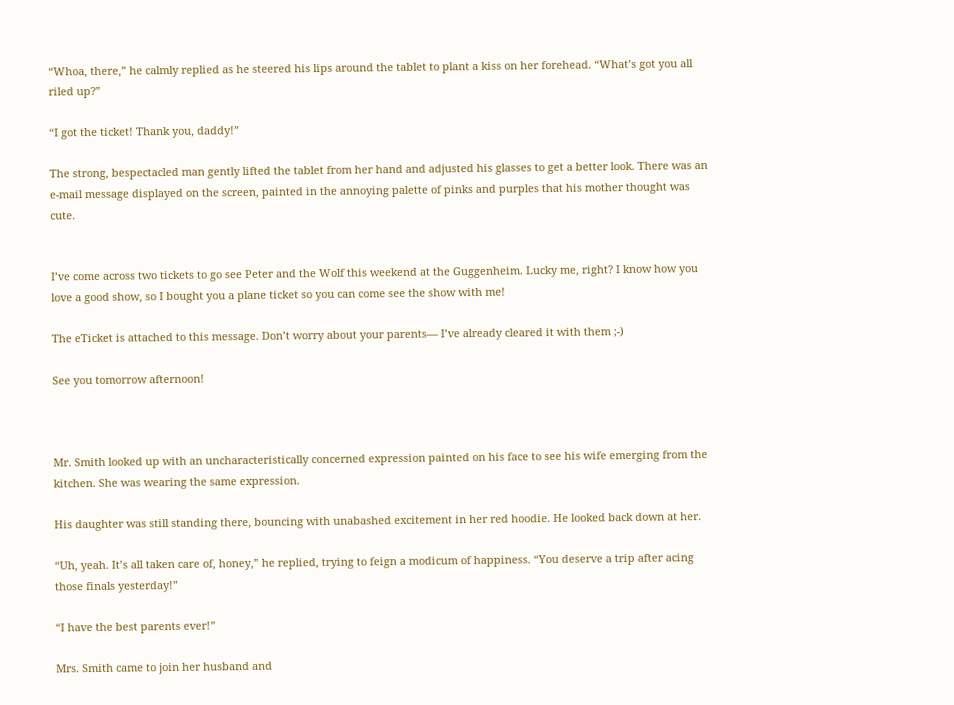“Whoa, there,” he calmly replied as he steered his lips around the tablet to plant a kiss on her forehead. “What’s got you all riled up?”

“I got the ticket! Thank you, daddy!”

The strong, bespectacled man gently lifted the tablet from her hand and adjusted his glasses to get a better look. There was an e-mail message displayed on the screen, painted in the annoying palette of pinks and purples that his mother thought was cute.


I’ve come across two tickets to go see Peter and the Wolf this weekend at the Guggenheim. Lucky me, right? I know how you love a good show, so I bought you a plane ticket so you can come see the show with me!

The eTicket is attached to this message. Don’t worry about your parents— I’ve already cleared it with them ;-)

See you tomorrow afternoon!



Mr. Smith looked up with an uncharacteristically concerned expression painted on his face to see his wife emerging from the kitchen. She was wearing the same expression.

His daughter was still standing there, bouncing with unabashed excitement in her red hoodie. He looked back down at her.

“Uh, yeah. It’s all taken care of, honey,” he replied, trying to feign a modicum of happiness. “You deserve a trip after acing those finals yesterday!”

“I have the best parents ever!”

Mrs. Smith came to join her husband and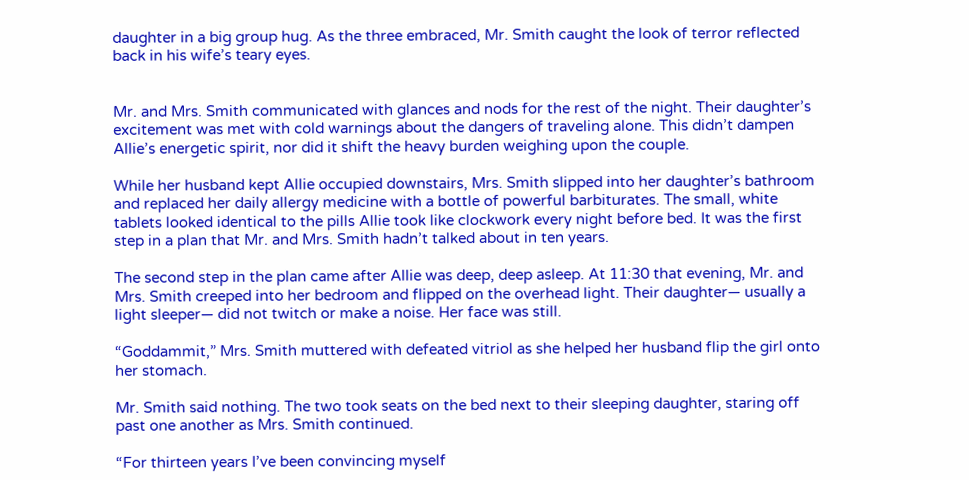daughter in a big group hug. As the three embraced, Mr. Smith caught the look of terror reflected back in his wife’s teary eyes.


Mr. and Mrs. Smith communicated with glances and nods for the rest of the night. Their daughter’s excitement was met with cold warnings about the dangers of traveling alone. This didn’t dampen Allie’s energetic spirit, nor did it shift the heavy burden weighing upon the couple.

While her husband kept Allie occupied downstairs, Mrs. Smith slipped into her daughter’s bathroom and replaced her daily allergy medicine with a bottle of powerful barbiturates. The small, white tablets looked identical to the pills Allie took like clockwork every night before bed. It was the first step in a plan that Mr. and Mrs. Smith hadn’t talked about in ten years.

The second step in the plan came after Allie was deep, deep asleep. At 11:30 that evening, Mr. and Mrs. Smith creeped into her bedroom and flipped on the overhead light. Their daughter— usually a light sleeper— did not twitch or make a noise. Her face was still.

“Goddammit,” Mrs. Smith muttered with defeated vitriol as she helped her husband flip the girl onto her stomach.

Mr. Smith said nothing. The two took seats on the bed next to their sleeping daughter, staring off past one another as Mrs. Smith continued.

“For thirteen years I’ve been convincing myself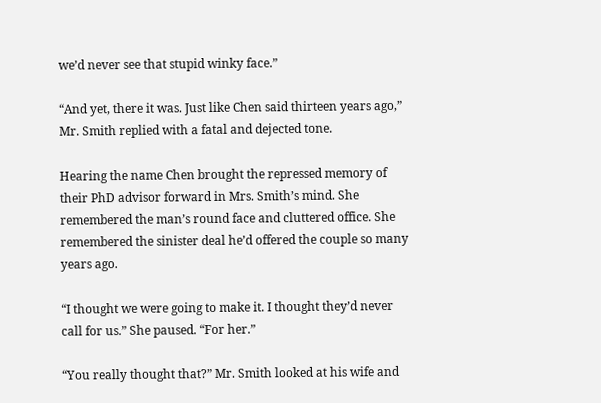we’d never see that stupid winky face.”

“And yet, there it was. Just like Chen said thirteen years ago,” Mr. Smith replied with a fatal and dejected tone.

Hearing the name Chen brought the repressed memory of their PhD advisor forward in Mrs. Smith’s mind. She remembered the man’s round face and cluttered office. She remembered the sinister deal he’d offered the couple so many years ago.

“I thought we were going to make it. I thought they’d never call for us.” She paused. “For her.”

“You really thought that?” Mr. Smith looked at his wife and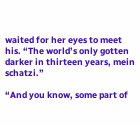waited for her eyes to meet his. “The world’s only gotten darker in thirteen years, mein schatzi.”

“And you know, some part of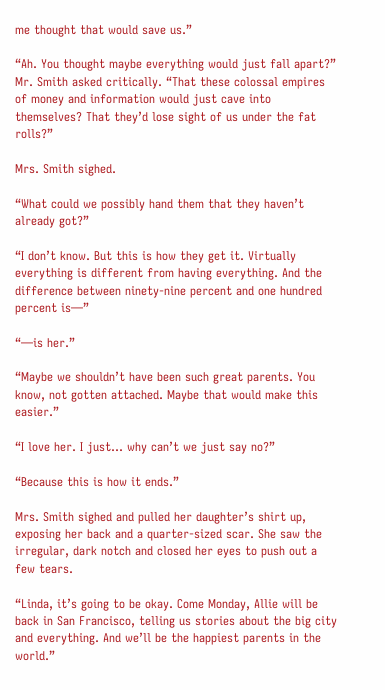me thought that would save us.”

“Ah. You thought maybe everything would just fall apart?” Mr. Smith asked critically. “That these colossal empires of money and information would just cave into themselves? That they’d lose sight of us under the fat rolls?”

Mrs. Smith sighed.

“What could we possibly hand them that they haven’t already got?”

“I don’t know. But this is how they get it. Virtually everything is different from having everything. And the difference between ninety-nine percent and one hundred percent is—”

“—is her.”

“Maybe we shouldn’t have been such great parents. You know, not gotten attached. Maybe that would make this easier.”

“I love her. I just... why can’t we just say no?”

“Because this is how it ends.”

Mrs. Smith sighed and pulled her daughter’s shirt up, exposing her back and a quarter-sized scar. She saw the irregular, dark notch and closed her eyes to push out a few tears.

“Linda, it’s going to be okay. Come Monday, Allie will be back in San Francisco, telling us stories about the big city and everything. And we’ll be the happiest parents in the world.”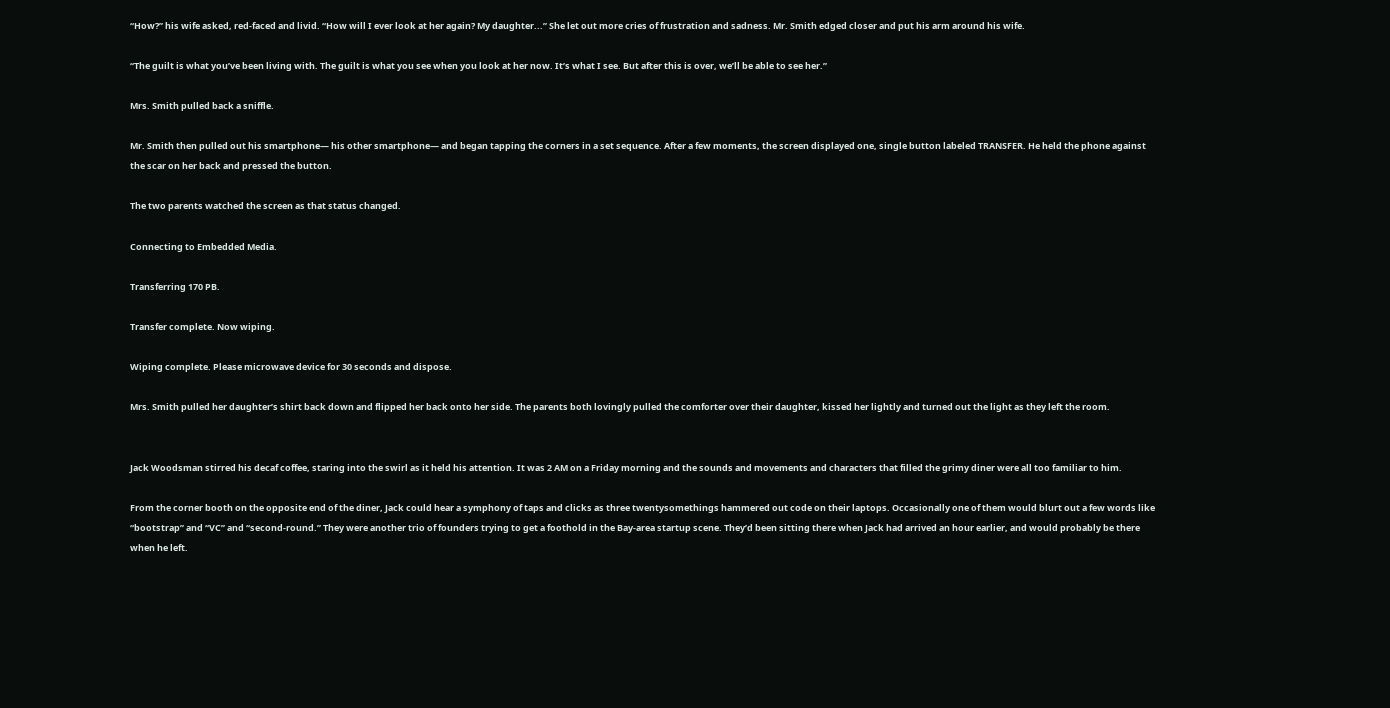“How?” his wife asked, red-faced and livid. “How will I ever look at her again? My daughter...” She let out more cries of frustration and sadness. Mr. Smith edged closer and put his arm around his wife.

“The guilt is what you’ve been living with. The guilt is what you see when you look at her now. It’s what I see. But after this is over, we’ll be able to see her.”

Mrs. Smith pulled back a sniffle.

Mr. Smith then pulled out his smartphone— his other smartphone— and began tapping the corners in a set sequence. After a few moments, the screen displayed one, single button labeled TRANSFER. He held the phone against the scar on her back and pressed the button.

The two parents watched the screen as that status changed.

Connecting to Embedded Media.

Transferring 170 PB.

Transfer complete. Now wiping.

Wiping complete. Please microwave device for 30 seconds and dispose.

Mrs. Smith pulled her daughter’s shirt back down and flipped her back onto her side. The parents both lovingly pulled the comforter over their daughter, kissed her lightly and turned out the light as they left the room.


Jack Woodsman stirred his decaf coffee, staring into the swirl as it held his attention. It was 2 AM on a Friday morning and the sounds and movements and characters that filled the grimy diner were all too familiar to him.

From the corner booth on the opposite end of the diner, Jack could hear a symphony of taps and clicks as three twentysomethings hammered out code on their laptops. Occasionally one of them would blurt out a few words like “bootstrap” and “VC” and “second-round.” They were another trio of founders trying to get a foothold in the Bay-area startup scene. They’d been sitting there when Jack had arrived an hour earlier, and would probably be there when he left.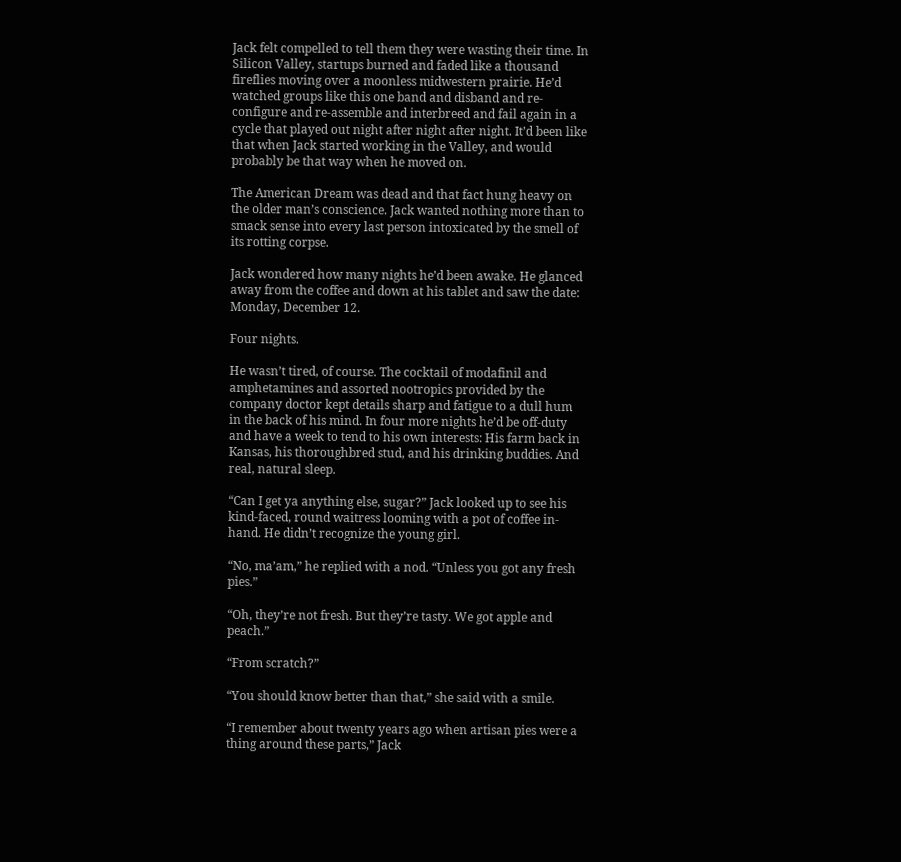Jack felt compelled to tell them they were wasting their time. In Silicon Valley, startups burned and faded like a thousand fireflies moving over a moonless midwestern prairie. He’d watched groups like this one band and disband and re-configure and re-assemble and interbreed and fail again in a cycle that played out night after night after night. It’d been like that when Jack started working in the Valley, and would probably be that way when he moved on.

The American Dream was dead and that fact hung heavy on the older man’s conscience. Jack wanted nothing more than to smack sense into every last person intoxicated by the smell of its rotting corpse.

Jack wondered how many nights he’d been awake. He glanced away from the coffee and down at his tablet and saw the date: Monday, December 12.

Four nights.

He wasn’t tired, of course. The cocktail of modafinil and amphetamines and assorted nootropics provided by the company doctor kept details sharp and fatigue to a dull hum in the back of his mind. In four more nights he’d be off-duty and have a week to tend to his own interests: His farm back in Kansas, his thoroughbred stud, and his drinking buddies. And real, natural sleep.

“Can I get ya anything else, sugar?” Jack looked up to see his kind-faced, round waitress looming with a pot of coffee in-hand. He didn’t recognize the young girl.

“No, ma’am,” he replied with a nod. “Unless you got any fresh pies.”

“Oh, they’re not fresh. But they’re tasty. We got apple and peach.”

“From scratch?”

“You should know better than that,” she said with a smile.

“I remember about twenty years ago when artisan pies were a thing around these parts,” Jack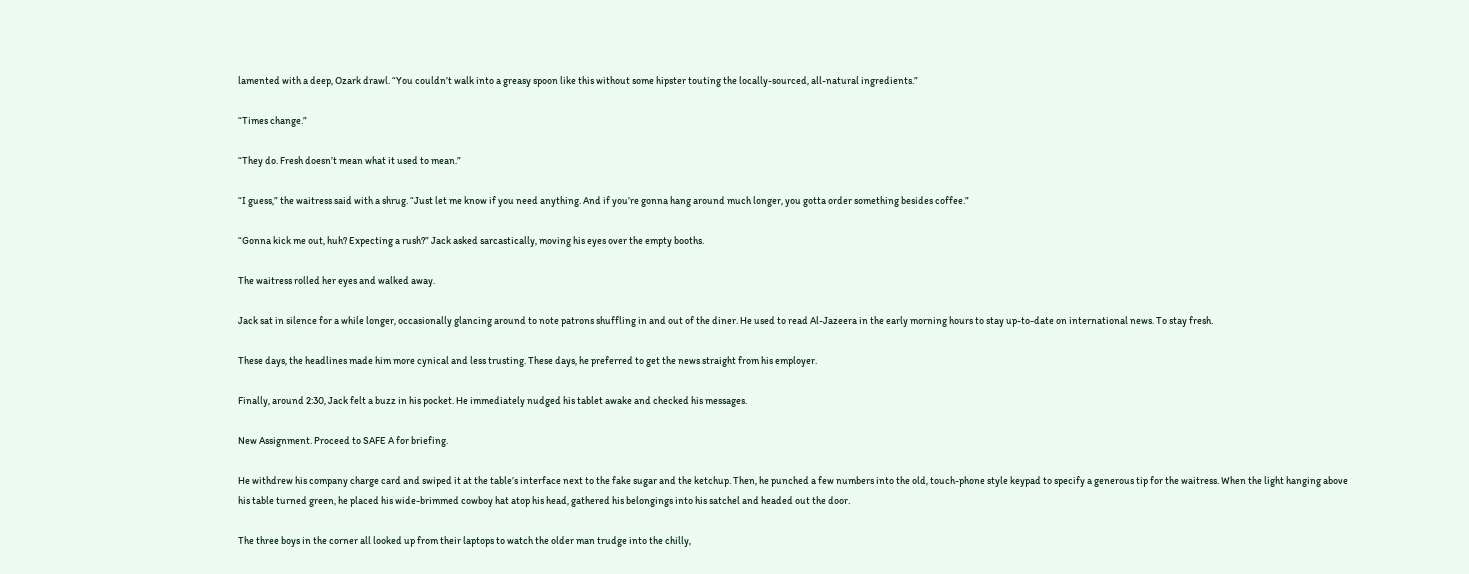lamented with a deep, Ozark drawl. “You couldn’t walk into a greasy spoon like this without some hipster touting the locally-sourced, all-natural ingredients.”

“Times change.”

“They do. Fresh doesn’t mean what it used to mean.”

“I guess,” the waitress said with a shrug. “Just let me know if you need anything. And if you’re gonna hang around much longer, you gotta order something besides coffee.”

“Gonna kick me out, huh? Expecting a rush?” Jack asked sarcastically, moving his eyes over the empty booths.

The waitress rolled her eyes and walked away.

Jack sat in silence for a while longer, occasionally glancing around to note patrons shuffling in and out of the diner. He used to read Al-Jazeera in the early morning hours to stay up-to-date on international news. To stay fresh.

These days, the headlines made him more cynical and less trusting. These days, he preferred to get the news straight from his employer.

Finally, around 2:30, Jack felt a buzz in his pocket. He immediately nudged his tablet awake and checked his messages.

New Assignment. Proceed to SAFE A for briefing.

He withdrew his company charge card and swiped it at the table’s interface next to the fake sugar and the ketchup. Then, he punched a few numbers into the old, touch-phone style keypad to specify a generous tip for the waitress. When the light hanging above his table turned green, he placed his wide-brimmed cowboy hat atop his head, gathered his belongings into his satchel and headed out the door.

The three boys in the corner all looked up from their laptops to watch the older man trudge into the chilly,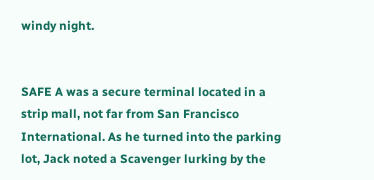windy night.


SAFE A was a secure terminal located in a strip mall, not far from San Francisco International. As he turned into the parking lot, Jack noted a Scavenger lurking by the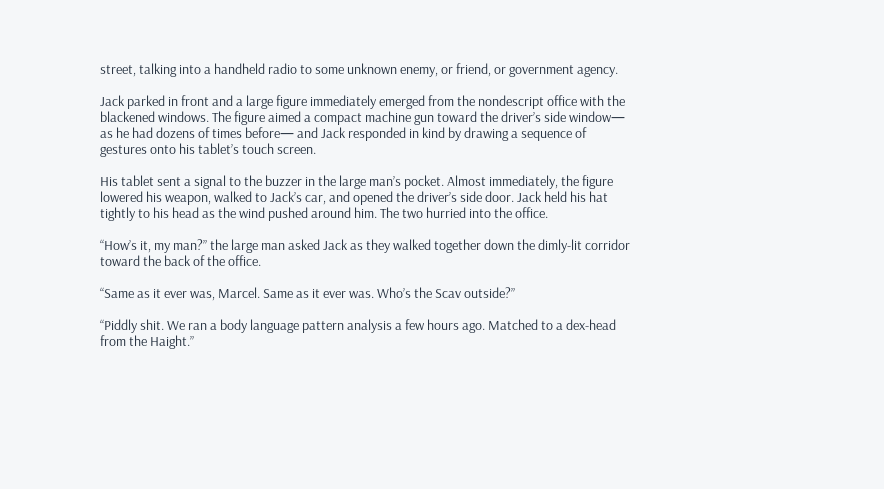street, talking into a handheld radio to some unknown enemy, or friend, or government agency.

Jack parked in front and a large figure immediately emerged from the nondescript office with the blackened windows. The figure aimed a compact machine gun toward the driver’s side window— as he had dozens of times before— and Jack responded in kind by drawing a sequence of gestures onto his tablet’s touch screen.

His tablet sent a signal to the buzzer in the large man’s pocket. Almost immediately, the figure lowered his weapon, walked to Jack’s car, and opened the driver’s side door. Jack held his hat tightly to his head as the wind pushed around him. The two hurried into the office.

“How’s it, my man?” the large man asked Jack as they walked together down the dimly-lit corridor toward the back of the office.

“Same as it ever was, Marcel. Same as it ever was. Who’s the Scav outside?”

“Piddly shit. We ran a body language pattern analysis a few hours ago. Matched to a dex-head from the Haight.”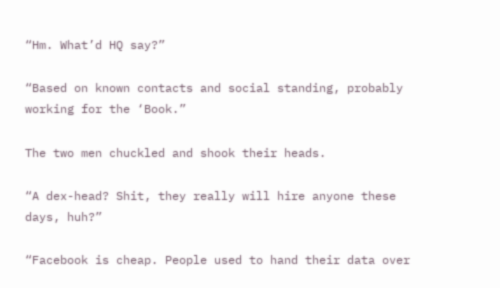“Hm. What’d HQ say?”

“Based on known contacts and social standing, probably working for the ‘Book.”

The two men chuckled and shook their heads.

“A dex-head? Shit, they really will hire anyone these days, huh?”

“Facebook is cheap. People used to hand their data over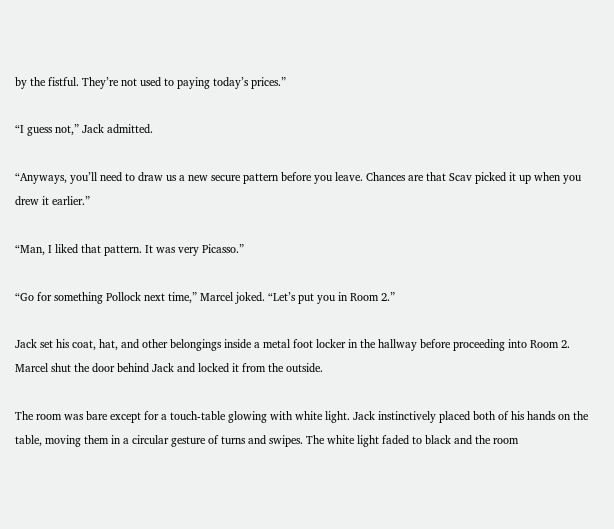by the fistful. They’re not used to paying today’s prices.”

“I guess not,” Jack admitted.

“Anyways, you’ll need to draw us a new secure pattern before you leave. Chances are that Scav picked it up when you drew it earlier.”

“Man, I liked that pattern. It was very Picasso.”

“Go for something Pollock next time,” Marcel joked. “Let’s put you in Room 2.”

Jack set his coat, hat, and other belongings inside a metal foot locker in the hallway before proceeding into Room 2. Marcel shut the door behind Jack and locked it from the outside.

The room was bare except for a touch-table glowing with white light. Jack instinctively placed both of his hands on the table, moving them in a circular gesture of turns and swipes. The white light faded to black and the room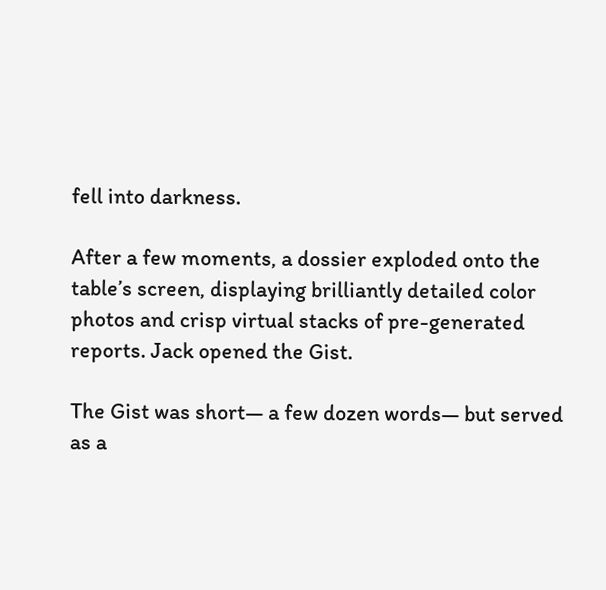fell into darkness.

After a few moments, a dossier exploded onto the table’s screen, displaying brilliantly detailed color photos and crisp virtual stacks of pre-generated reports. Jack opened the Gist.

The Gist was short— a few dozen words— but served as a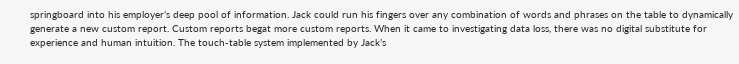springboard into his employer’s deep pool of information. Jack could run his fingers over any combination of words and phrases on the table to dynamically generate a new custom report. Custom reports begat more custom reports. When it came to investigating data loss, there was no digital substitute for experience and human intuition. The touch-table system implemented by Jack’s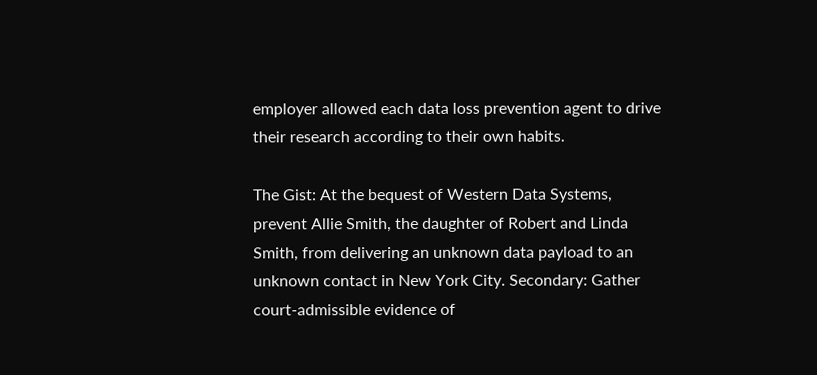employer allowed each data loss prevention agent to drive their research according to their own habits.

The Gist: At the bequest of Western Data Systems, prevent Allie Smith, the daughter of Robert and Linda Smith, from delivering an unknown data payload to an unknown contact in New York City. Secondary: Gather court-admissible evidence of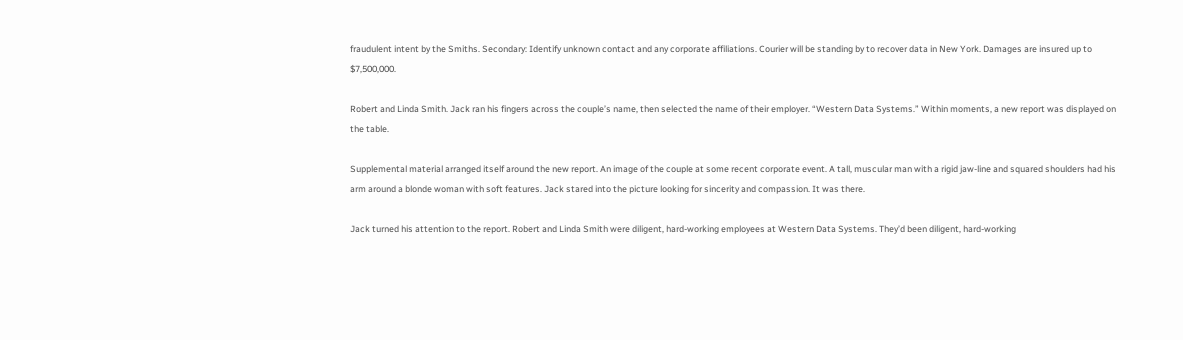fraudulent intent by the Smiths. Secondary: Identify unknown contact and any corporate affiliations. Courier will be standing by to recover data in New York. Damages are insured up to $7,500,000.

Robert and Linda Smith. Jack ran his fingers across the couple’s name, then selected the name of their employer. “Western Data Systems.” Within moments, a new report was displayed on the table.

Supplemental material arranged itself around the new report. An image of the couple at some recent corporate event. A tall, muscular man with a rigid jaw-line and squared shoulders had his arm around a blonde woman with soft features. Jack stared into the picture looking for sincerity and compassion. It was there.

Jack turned his attention to the report. Robert and Linda Smith were diligent, hard-working employees at Western Data Systems. They’d been diligent, hard-working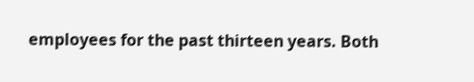employees for the past thirteen years. Both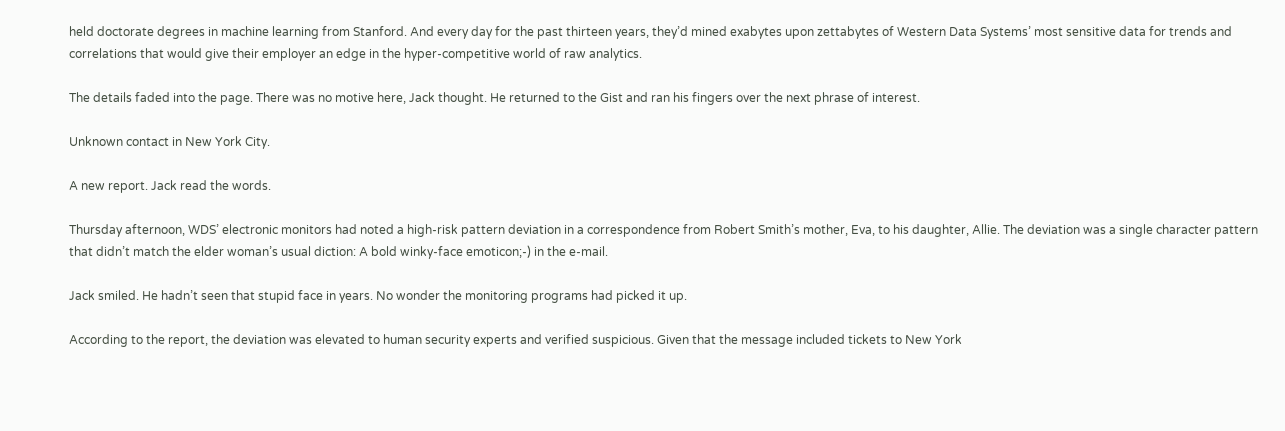held doctorate degrees in machine learning from Stanford. And every day for the past thirteen years, they’d mined exabytes upon zettabytes of Western Data Systems’ most sensitive data for trends and correlations that would give their employer an edge in the hyper-competitive world of raw analytics.

The details faded into the page. There was no motive here, Jack thought. He returned to the Gist and ran his fingers over the next phrase of interest.

Unknown contact in New York City.

A new report. Jack read the words.

Thursday afternoon, WDS’ electronic monitors had noted a high-risk pattern deviation in a correspondence from Robert Smith’s mother, Eva, to his daughter, Allie. The deviation was a single character pattern that didn’t match the elder woman’s usual diction: A bold winky-face emoticon;-) in the e-mail.

Jack smiled. He hadn’t seen that stupid face in years. No wonder the monitoring programs had picked it up.

According to the report, the deviation was elevated to human security experts and verified suspicious. Given that the message included tickets to New York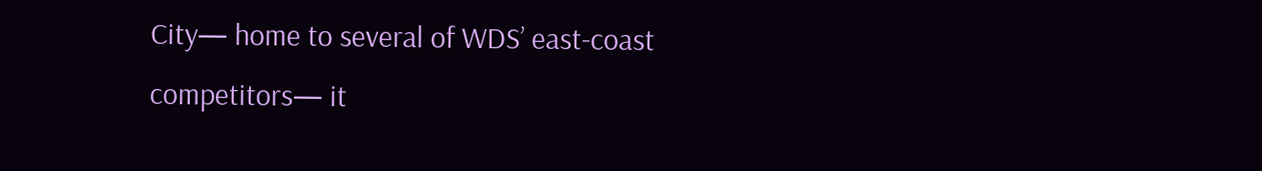City— home to several of WDS’ east-coast competitors— it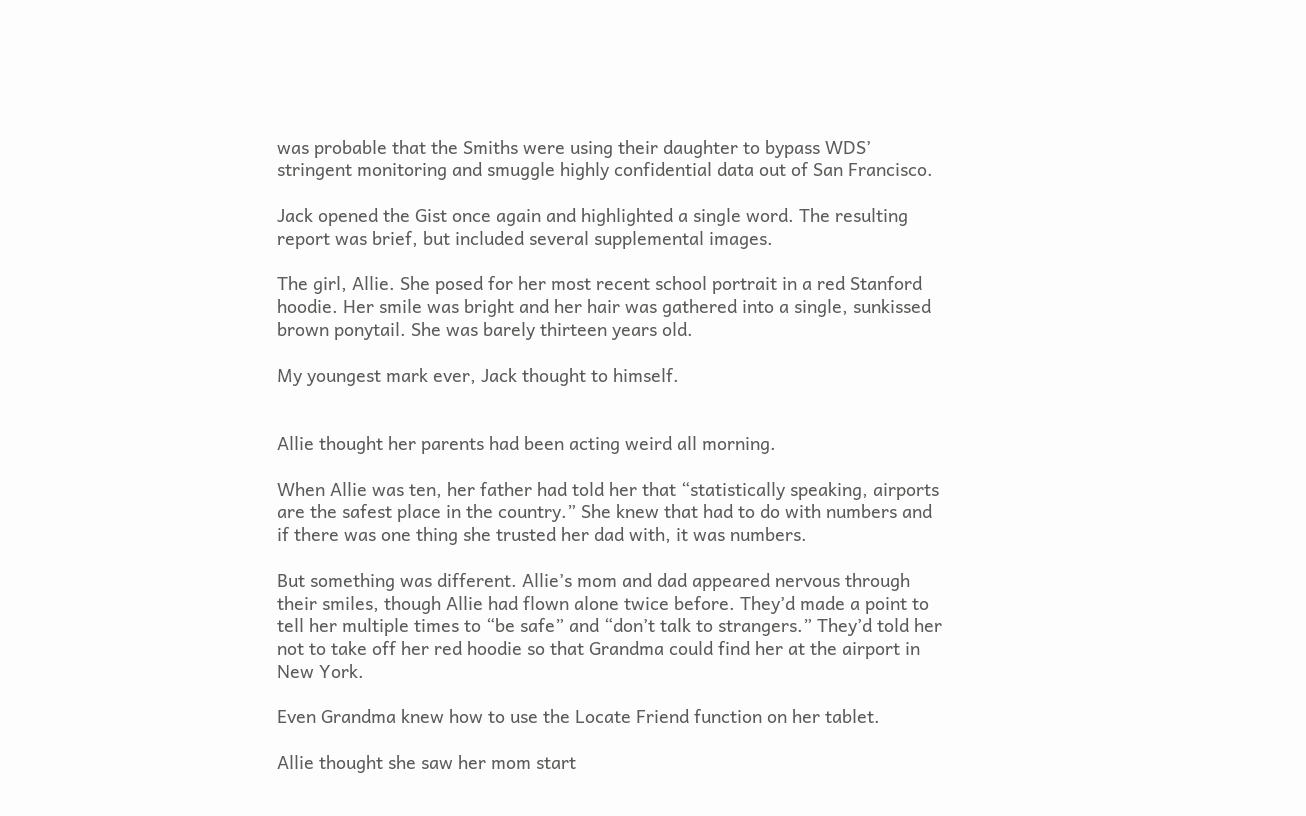was probable that the Smiths were using their daughter to bypass WDS’ stringent monitoring and smuggle highly confidential data out of San Francisco.

Jack opened the Gist once again and highlighted a single word. The resulting report was brief, but included several supplemental images.

The girl, Allie. She posed for her most recent school portrait in a red Stanford hoodie. Her smile was bright and her hair was gathered into a single, sunkissed brown ponytail. She was barely thirteen years old.

My youngest mark ever, Jack thought to himself.


Allie thought her parents had been acting weird all morning.

When Allie was ten, her father had told her that “statistically speaking, airports are the safest place in the country.” She knew that had to do with numbers and if there was one thing she trusted her dad with, it was numbers.

But something was different. Allie’s mom and dad appeared nervous through their smiles, though Allie had flown alone twice before. They’d made a point to tell her multiple times to “be safe” and “don’t talk to strangers.” They’d told her not to take off her red hoodie so that Grandma could find her at the airport in New York.

Even Grandma knew how to use the Locate Friend function on her tablet.

Allie thought she saw her mom start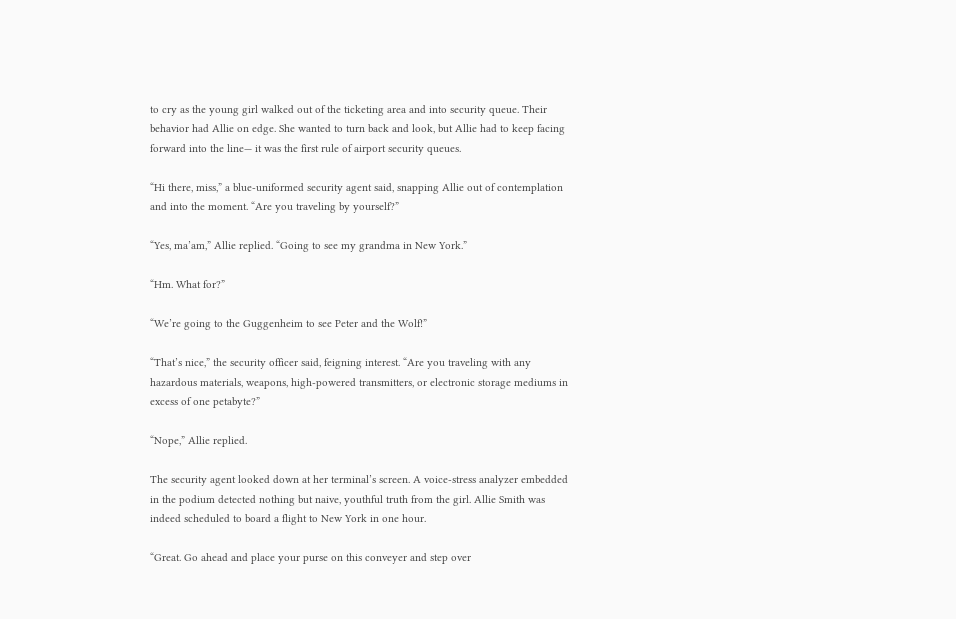to cry as the young girl walked out of the ticketing area and into security queue. Their behavior had Allie on edge. She wanted to turn back and look, but Allie had to keep facing forward into the line— it was the first rule of airport security queues.

“Hi there, miss,” a blue-uniformed security agent said, snapping Allie out of contemplation and into the moment. “Are you traveling by yourself?”

“Yes, ma’am,” Allie replied. “Going to see my grandma in New York.”

“Hm. What for?”

“We’re going to the Guggenheim to see Peter and the Wolf!”

“That’s nice,” the security officer said, feigning interest. “Are you traveling with any hazardous materials, weapons, high-powered transmitters, or electronic storage mediums in excess of one petabyte?”

“Nope,” Allie replied.

The security agent looked down at her terminal’s screen. A voice-stress analyzer embedded in the podium detected nothing but naive, youthful truth from the girl. Allie Smith was indeed scheduled to board a flight to New York in one hour.

“Great. Go ahead and place your purse on this conveyer and step over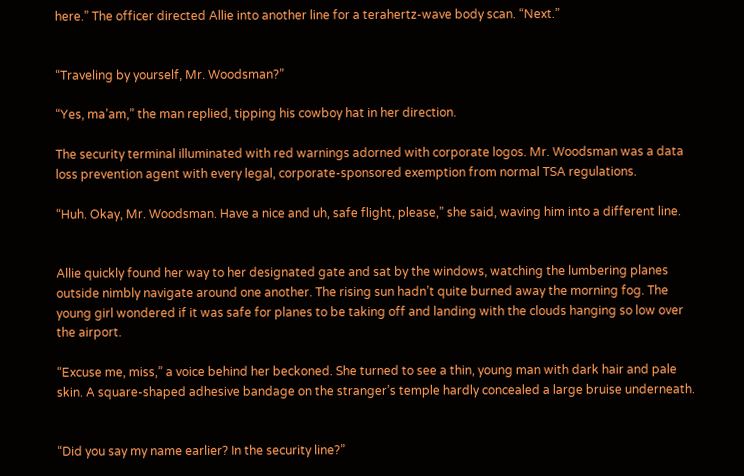here.” The officer directed Allie into another line for a terahertz-wave body scan. “Next.”


“Traveling by yourself, Mr. Woodsman?”

“Yes, ma’am,” the man replied, tipping his cowboy hat in her direction.

The security terminal illuminated with red warnings adorned with corporate logos. Mr. Woodsman was a data loss prevention agent with every legal, corporate-sponsored exemption from normal TSA regulations.

“Huh. Okay, Mr. Woodsman. Have a nice and uh, safe flight, please,” she said, waving him into a different line.


Allie quickly found her way to her designated gate and sat by the windows, watching the lumbering planes outside nimbly navigate around one another. The rising sun hadn’t quite burned away the morning fog. The young girl wondered if it was safe for planes to be taking off and landing with the clouds hanging so low over the airport.

“Excuse me, miss,” a voice behind her beckoned. She turned to see a thin, young man with dark hair and pale skin. A square-shaped adhesive bandage on the stranger’s temple hardly concealed a large bruise underneath.


“Did you say my name earlier? In the security line?”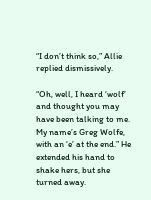“I don’t think so,” Allie replied dismissively.

“Oh, well, I heard ‘wolf’ and thought you may have been talking to me. My name’s Greg Wolfe, with an ‘e’ at the end.” He extended his hand to shake hers, but she turned away.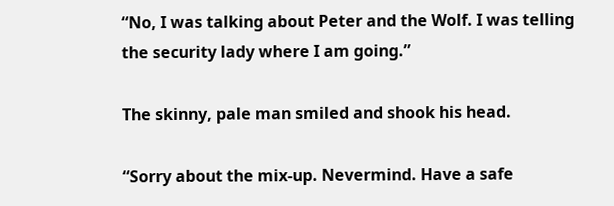“No, I was talking about Peter and the Wolf. I was telling the security lady where I am going.”

The skinny, pale man smiled and shook his head.

“Sorry about the mix-up. Nevermind. Have a safe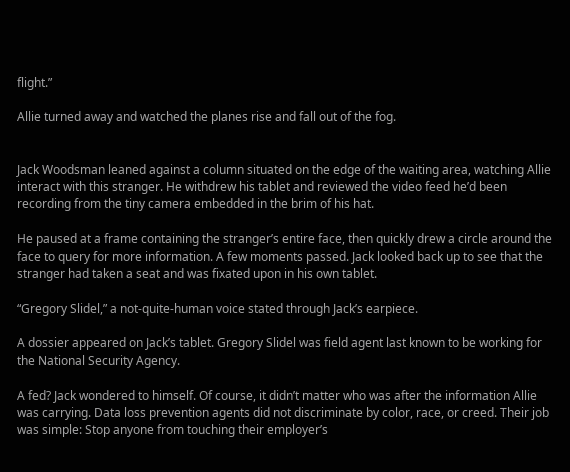flight.”

Allie turned away and watched the planes rise and fall out of the fog.


Jack Woodsman leaned against a column situated on the edge of the waiting area, watching Allie interact with this stranger. He withdrew his tablet and reviewed the video feed he’d been recording from the tiny camera embedded in the brim of his hat.

He paused at a frame containing the stranger’s entire face, then quickly drew a circle around the face to query for more information. A few moments passed. Jack looked back up to see that the stranger had taken a seat and was fixated upon in his own tablet.

“Gregory Slidel,” a not-quite-human voice stated through Jack’s earpiece.

A dossier appeared on Jack’s tablet. Gregory Slidel was field agent last known to be working for the National Security Agency.

A fed? Jack wondered to himself. Of course, it didn’t matter who was after the information Allie was carrying. Data loss prevention agents did not discriminate by color, race, or creed. Their job was simple: Stop anyone from touching their employer’s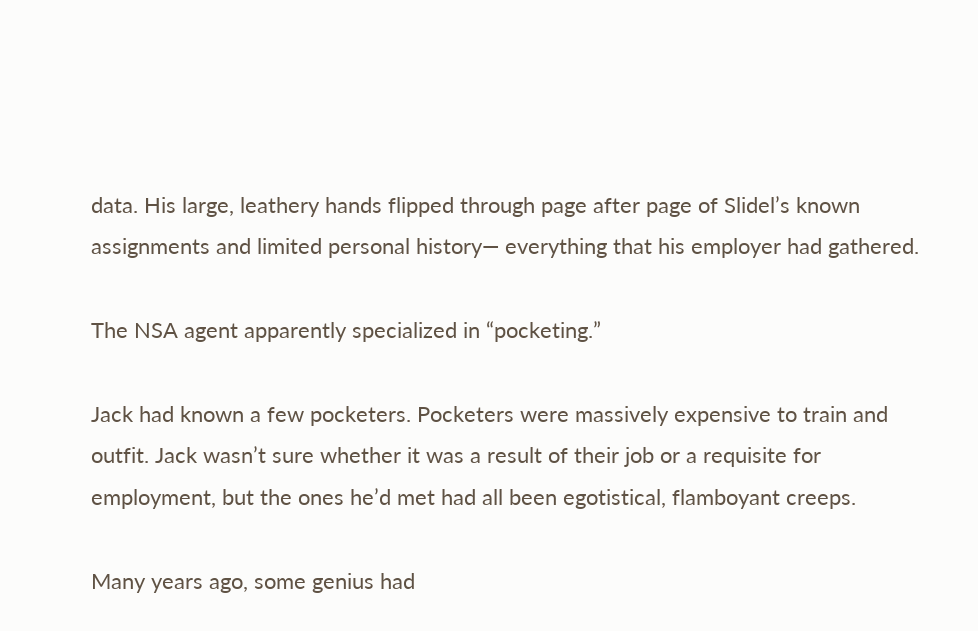data. His large, leathery hands flipped through page after page of Slidel’s known assignments and limited personal history— everything that his employer had gathered.

The NSA agent apparently specialized in “pocketing.”

Jack had known a few pocketers. Pocketers were massively expensive to train and outfit. Jack wasn’t sure whether it was a result of their job or a requisite for employment, but the ones he’d met had all been egotistical, flamboyant creeps.

Many years ago, some genius had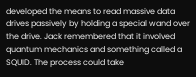developed the means to read massive data drives passively by holding a special wand over the drive. Jack remembered that it involved quantum mechanics and something called a SQUID. The process could take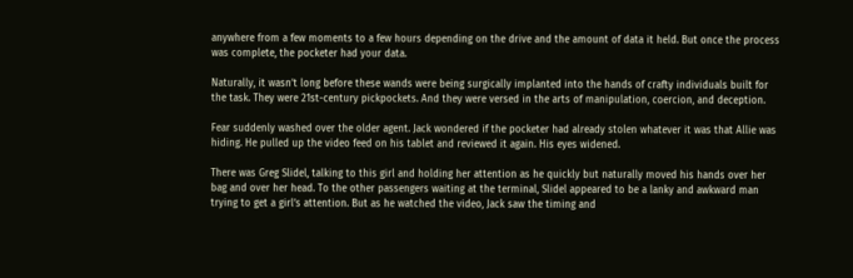anywhere from a few moments to a few hours depending on the drive and the amount of data it held. But once the process was complete, the pocketer had your data.

Naturally, it wasn’t long before these wands were being surgically implanted into the hands of crafty individuals built for the task. They were 21st-century pickpockets. And they were versed in the arts of manipulation, coercion, and deception.

Fear suddenly washed over the older agent. Jack wondered if the pocketer had already stolen whatever it was that Allie was hiding. He pulled up the video feed on his tablet and reviewed it again. His eyes widened.

There was Greg Slidel, talking to this girl and holding her attention as he quickly but naturally moved his hands over her bag and over her head. To the other passengers waiting at the terminal, Slidel appeared to be a lanky and awkward man trying to get a girl’s attention. But as he watched the video, Jack saw the timing and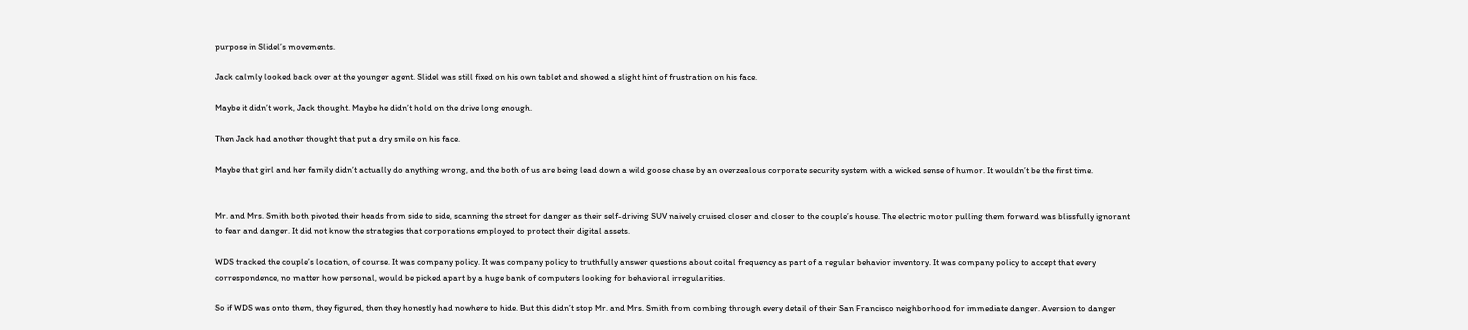purpose in Slidel’s movements.

Jack calmly looked back over at the younger agent. Slidel was still fixed on his own tablet and showed a slight hint of frustration on his face.

Maybe it didn’t work, Jack thought. Maybe he didn’t hold on the drive long enough.

Then Jack had another thought that put a dry smile on his face.

Maybe that girl and her family didn’t actually do anything wrong, and the both of us are being lead down a wild goose chase by an overzealous corporate security system with a wicked sense of humor. It wouldn’t be the first time.


Mr. and Mrs. Smith both pivoted their heads from side to side, scanning the street for danger as their self-driving SUV naively cruised closer and closer to the couple’s house. The electric motor pulling them forward was blissfully ignorant to fear and danger. It did not know the strategies that corporations employed to protect their digital assets.

WDS tracked the couple’s location, of course. It was company policy. It was company policy to truthfully answer questions about coital frequency as part of a regular behavior inventory. It was company policy to accept that every correspondence, no matter how personal, would be picked apart by a huge bank of computers looking for behavioral irregularities.

So if WDS was onto them, they figured, then they honestly had nowhere to hide. But this didn’t stop Mr. and Mrs. Smith from combing through every detail of their San Francisco neighborhood for immediate danger. Aversion to danger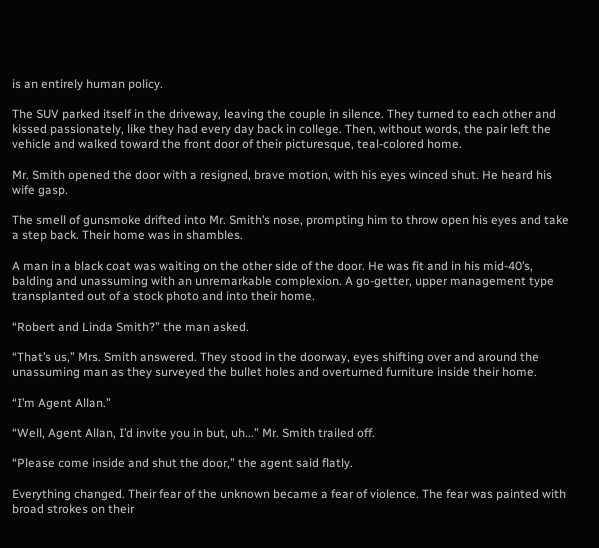is an entirely human policy.

The SUV parked itself in the driveway, leaving the couple in silence. They turned to each other and kissed passionately, like they had every day back in college. Then, without words, the pair left the vehicle and walked toward the front door of their picturesque, teal-colored home.

Mr. Smith opened the door with a resigned, brave motion, with his eyes winced shut. He heard his wife gasp.

The smell of gunsmoke drifted into Mr. Smith’s nose, prompting him to throw open his eyes and take a step back. Their home was in shambles.

A man in a black coat was waiting on the other side of the door. He was fit and in his mid-40’s, balding and unassuming with an unremarkable complexion. A go-getter, upper management type transplanted out of a stock photo and into their home.

“Robert and Linda Smith?” the man asked.

“That’s us,” Mrs. Smith answered. They stood in the doorway, eyes shifting over and around the unassuming man as they surveyed the bullet holes and overturned furniture inside their home.

“I’m Agent Allan.”

“Well, Agent Allan, I’d invite you in but, uh...” Mr. Smith trailed off.

“Please come inside and shut the door,” the agent said flatly.

Everything changed. Their fear of the unknown became a fear of violence. The fear was painted with broad strokes on their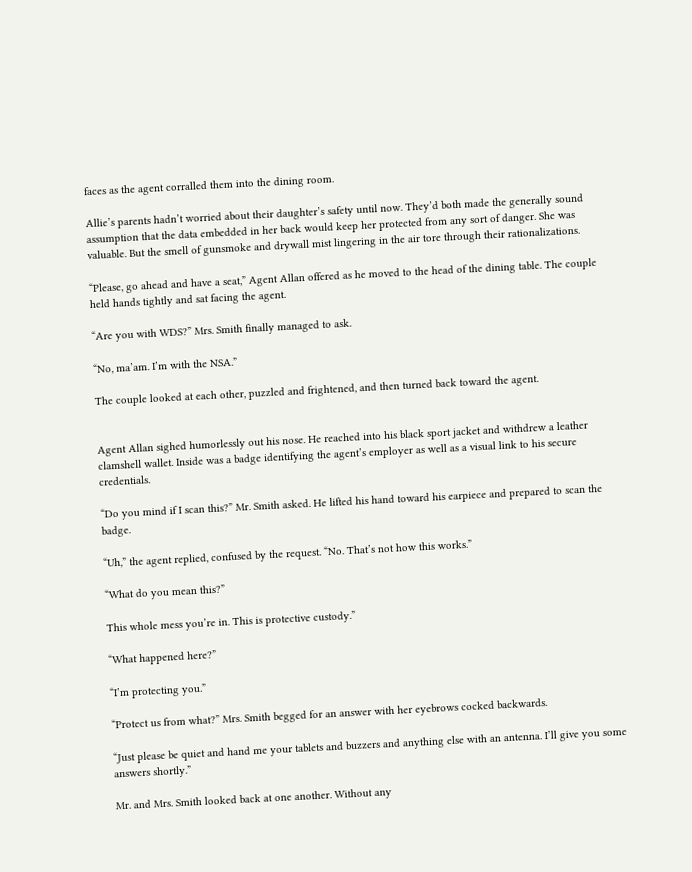faces as the agent corralled them into the dining room.

Allie’s parents hadn’t worried about their daughter’s safety until now. They’d both made the generally sound assumption that the data embedded in her back would keep her protected from any sort of danger. She was valuable. But the smell of gunsmoke and drywall mist lingering in the air tore through their rationalizations.

“Please, go ahead and have a seat,” Agent Allan offered as he moved to the head of the dining table. The couple held hands tightly and sat facing the agent.

“Are you with WDS?” Mrs. Smith finally managed to ask.

“No, ma’am. I’m with the NSA.”

The couple looked at each other, puzzled and frightened, and then turned back toward the agent.


Agent Allan sighed humorlessly out his nose. He reached into his black sport jacket and withdrew a leather clamshell wallet. Inside was a badge identifying the agent’s employer as well as a visual link to his secure credentials.

“Do you mind if I scan this?” Mr. Smith asked. He lifted his hand toward his earpiece and prepared to scan the badge.

“Uh,” the agent replied, confused by the request. “No. That’s not how this works.”

“What do you mean this?”

This whole mess you’re in. This is protective custody.”

“What happened here?”

“I’m protecting you.”

“Protect us from what?” Mrs. Smith begged for an answer with her eyebrows cocked backwards.

“Just please be quiet and hand me your tablets and buzzers and anything else with an antenna. I’ll give you some answers shortly.”

Mr. and Mrs. Smith looked back at one another. Without any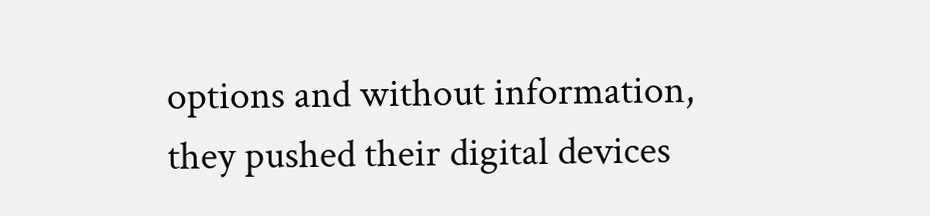options and without information, they pushed their digital devices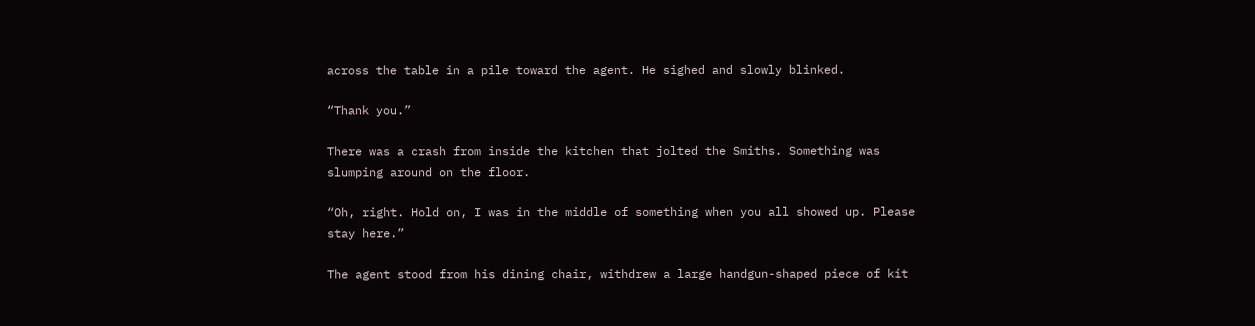across the table in a pile toward the agent. He sighed and slowly blinked.

“Thank you.”

There was a crash from inside the kitchen that jolted the Smiths. Something was slumping around on the floor.

“Oh, right. Hold on, I was in the middle of something when you all showed up. Please stay here.”

The agent stood from his dining chair, withdrew a large handgun-shaped piece of kit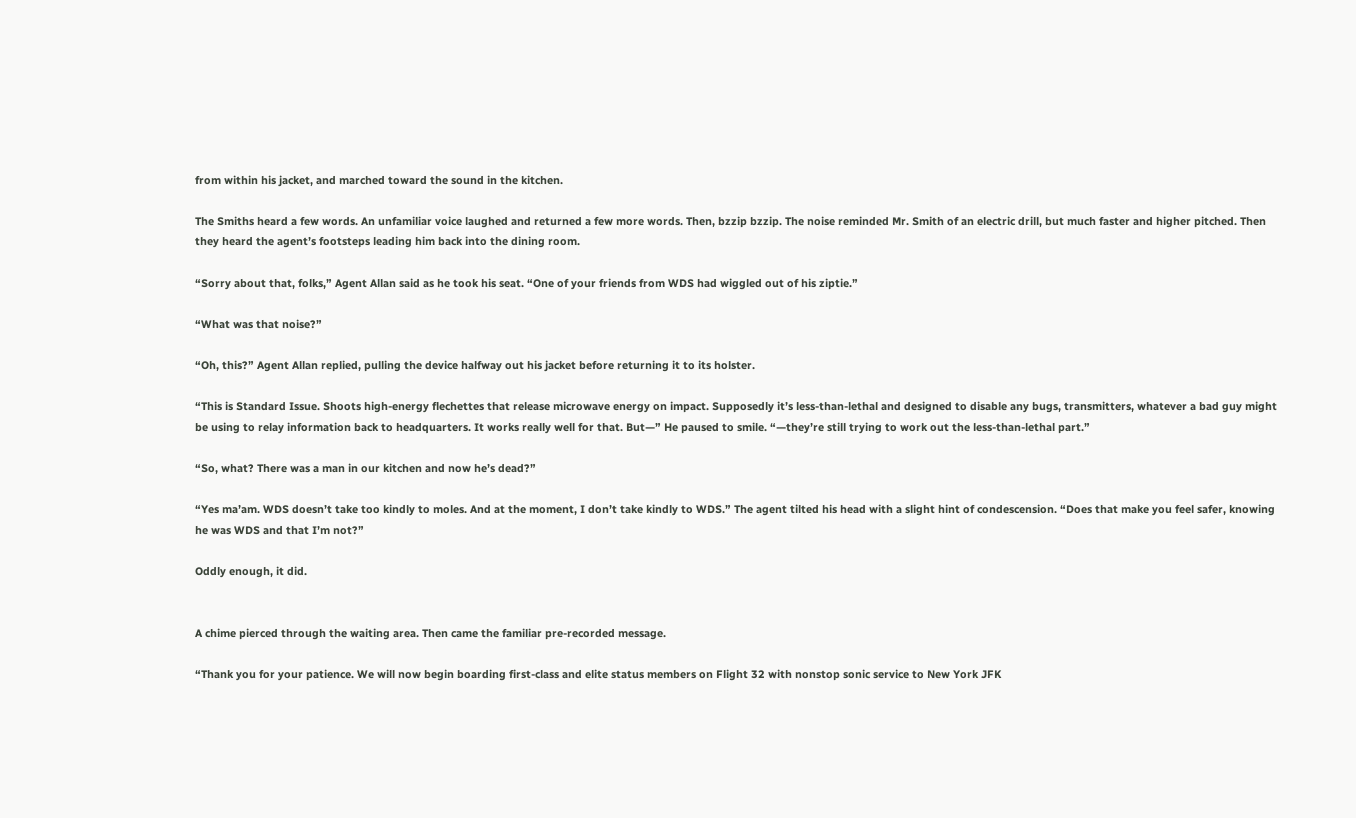from within his jacket, and marched toward the sound in the kitchen.

The Smiths heard a few words. An unfamiliar voice laughed and returned a few more words. Then, bzzip bzzip. The noise reminded Mr. Smith of an electric drill, but much faster and higher pitched. Then they heard the agent’s footsteps leading him back into the dining room.

“Sorry about that, folks,” Agent Allan said as he took his seat. “One of your friends from WDS had wiggled out of his ziptie.”

“What was that noise?”

“Oh, this?” Agent Allan replied, pulling the device halfway out his jacket before returning it to its holster.

“This is Standard Issue. Shoots high-energy flechettes that release microwave energy on impact. Supposedly it’s less-than-lethal and designed to disable any bugs, transmitters, whatever a bad guy might be using to relay information back to headquarters. It works really well for that. But—” He paused to smile. “—they’re still trying to work out the less-than-lethal part.”

“So, what? There was a man in our kitchen and now he’s dead?”

“Yes ma’am. WDS doesn’t take too kindly to moles. And at the moment, I don’t take kindly to WDS.” The agent tilted his head with a slight hint of condescension. “Does that make you feel safer, knowing he was WDS and that I’m not?”

Oddly enough, it did.


A chime pierced through the waiting area. Then came the familiar pre-recorded message.

“Thank you for your patience. We will now begin boarding first-class and elite status members on Flight 32 with nonstop sonic service to New York JFK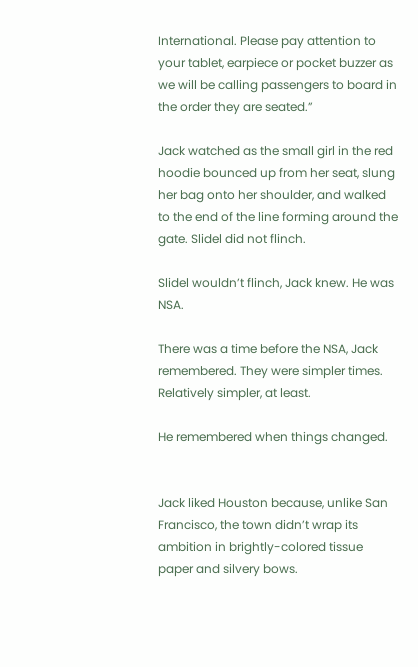International. Please pay attention to your tablet, earpiece or pocket buzzer as we will be calling passengers to board in the order they are seated.”

Jack watched as the small girl in the red hoodie bounced up from her seat, slung her bag onto her shoulder, and walked to the end of the line forming around the gate. Slidel did not flinch.

Slidel wouldn’t flinch, Jack knew. He was NSA.

There was a time before the NSA, Jack remembered. They were simpler times. Relatively simpler, at least.

He remembered when things changed.


Jack liked Houston because, unlike San Francisco, the town didn’t wrap its ambition in brightly-colored tissue paper and silvery bows.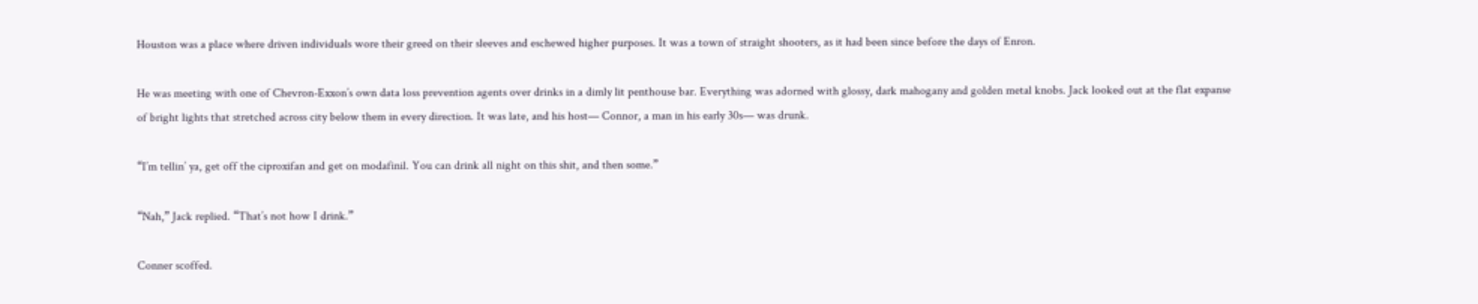Houston was a place where driven individuals wore their greed on their sleeves and eschewed higher purposes. It was a town of straight shooters, as it had been since before the days of Enron.

He was meeting with one of Chevron-Exxon’s own data loss prevention agents over drinks in a dimly lit penthouse bar. Everything was adorned with glossy, dark mahogany and golden metal knobs. Jack looked out at the flat expanse of bright lights that stretched across city below them in every direction. It was late, and his host— Connor, a man in his early 30s— was drunk.

“I’m tellin’ ya, get off the ciproxifan and get on modafinil. You can drink all night on this shit, and then some.”

“Nah,” Jack replied. “That’s not how I drink.”

Conner scoffed.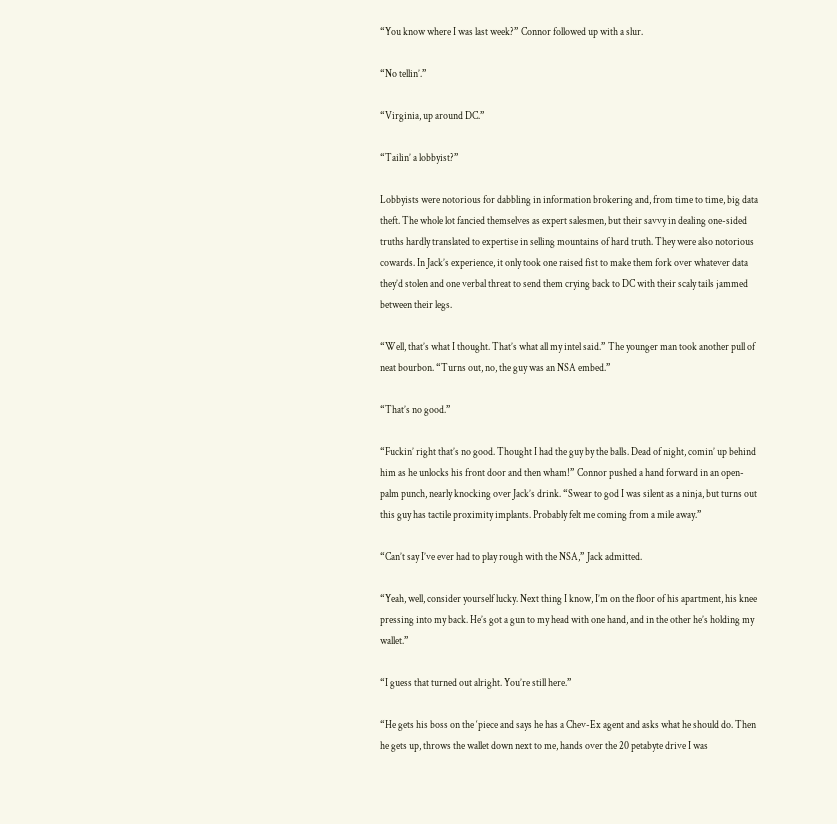“You know where I was last week?” Connor followed up with a slur.

“No tellin’.”

“Virginia, up around DC.”

“Tailin’ a lobbyist?”

Lobbyists were notorious for dabbling in information brokering and, from time to time, big data theft. The whole lot fancied themselves as expert salesmen, but their savvy in dealing one-sided truths hardly translated to expertise in selling mountains of hard truth. They were also notorious cowards. In Jack’s experience, it only took one raised fist to make them fork over whatever data they’d stolen and one verbal threat to send them crying back to DC with their scaly tails jammed between their legs.

“Well, that’s what I thought. That’s what all my intel said.” The younger man took another pull of neat bourbon. “Turns out, no, the guy was an NSA embed.”

“That’s no good.”

“Fuckin’ right that’s no good. Thought I had the guy by the balls. Dead of night, comin’ up behind him as he unlocks his front door and then wham!” Connor pushed a hand forward in an open-palm punch, nearly knocking over Jack’s drink. “Swear to god I was silent as a ninja, but turns out this guy has tactile proximity implants. Probably felt me coming from a mile away.”

“Can’t say I’ve ever had to play rough with the NSA,” Jack admitted.

“Yeah, well, consider yourself lucky. Next thing I know, I’m on the floor of his apartment, his knee pressing into my back. He’s got a gun to my head with one hand, and in the other he’s holding my wallet.”

“I guess that turned out alright. You’re still here.”

“He gets his boss on the ‘piece and says he has a Chev-Ex agent and asks what he should do. Then he gets up, throws the wallet down next to me, hands over the 20 petabyte drive I was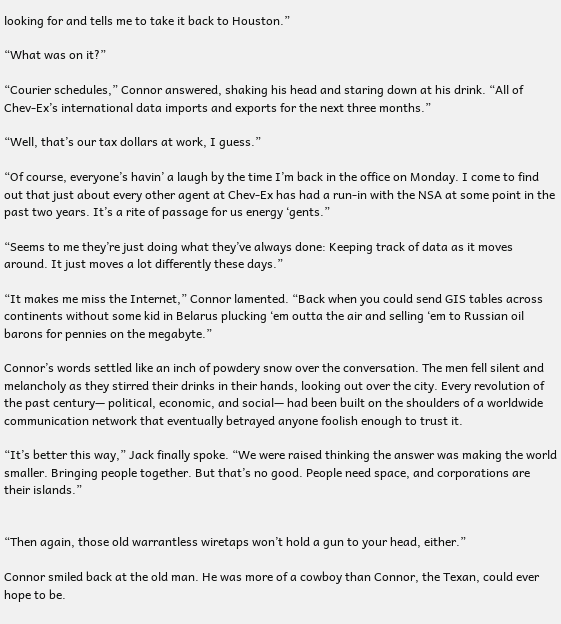looking for and tells me to take it back to Houston.”

“What was on it?”

“Courier schedules,” Connor answered, shaking his head and staring down at his drink. “All of Chev-Ex’s international data imports and exports for the next three months.”

“Well, that’s our tax dollars at work, I guess.”

“Of course, everyone’s havin’ a laugh by the time I’m back in the office on Monday. I come to find out that just about every other agent at Chev-Ex has had a run-in with the NSA at some point in the past two years. It’s a rite of passage for us energy ‘gents.”

“Seems to me they’re just doing what they’ve always done: Keeping track of data as it moves around. It just moves a lot differently these days.”

“It makes me miss the Internet,” Connor lamented. “Back when you could send GIS tables across continents without some kid in Belarus plucking ‘em outta the air and selling ‘em to Russian oil barons for pennies on the megabyte.”

Connor’s words settled like an inch of powdery snow over the conversation. The men fell silent and melancholy as they stirred their drinks in their hands, looking out over the city. Every revolution of the past century— political, economic, and social— had been built on the shoulders of a worldwide communication network that eventually betrayed anyone foolish enough to trust it.

“It’s better this way,” Jack finally spoke. “We were raised thinking the answer was making the world smaller. Bringing people together. But that’s no good. People need space, and corporations are their islands.”


“Then again, those old warrantless wiretaps won’t hold a gun to your head, either.”

Connor smiled back at the old man. He was more of a cowboy than Connor, the Texan, could ever hope to be.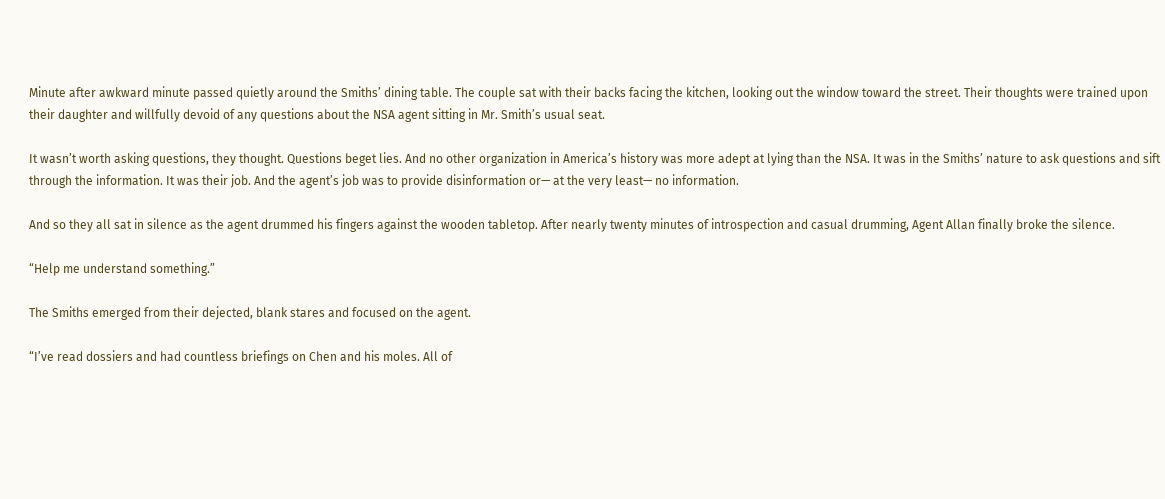Minute after awkward minute passed quietly around the Smiths’ dining table. The couple sat with their backs facing the kitchen, looking out the window toward the street. Their thoughts were trained upon their daughter and willfully devoid of any questions about the NSA agent sitting in Mr. Smith’s usual seat.

It wasn’t worth asking questions, they thought. Questions beget lies. And no other organization in America’s history was more adept at lying than the NSA. It was in the Smiths’ nature to ask questions and sift through the information. It was their job. And the agent’s job was to provide disinformation or— at the very least— no information.

And so they all sat in silence as the agent drummed his fingers against the wooden tabletop. After nearly twenty minutes of introspection and casual drumming, Agent Allan finally broke the silence.

“Help me understand something.”

The Smiths emerged from their dejected, blank stares and focused on the agent.

“I’ve read dossiers and had countless briefings on Chen and his moles. All of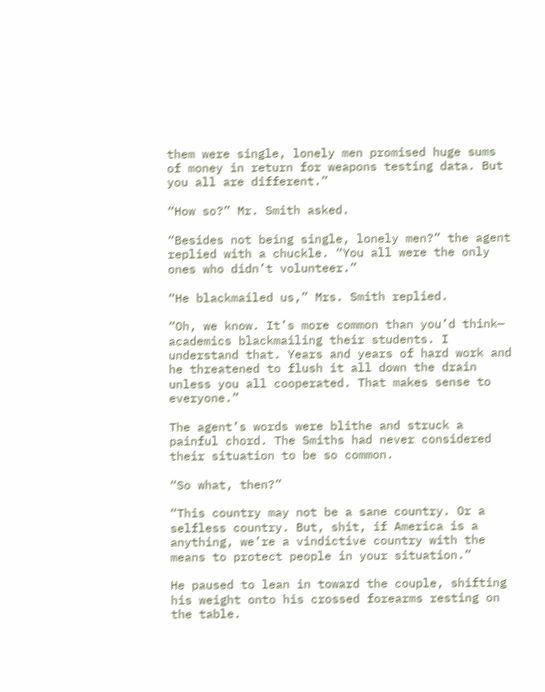them were single, lonely men promised huge sums of money in return for weapons testing data. But you all are different.”

“How so?” Mr. Smith asked.

“Besides not being single, lonely men?” the agent replied with a chuckle. “You all were the only ones who didn’t volunteer.”

“He blackmailed us,” Mrs. Smith replied.

“Oh, we know. It’s more common than you’d think— academics blackmailing their students. I understand that. Years and years of hard work and he threatened to flush it all down the drain unless you all cooperated. That makes sense to everyone.”

The agent’s words were blithe and struck a painful chord. The Smiths had never considered their situation to be so common.

“So what, then?”

“This country may not be a sane country. Or a selfless country. But, shit, if America is a anything, we’re a vindictive country with the means to protect people in your situation.”

He paused to lean in toward the couple, shifting his weight onto his crossed forearms resting on the table.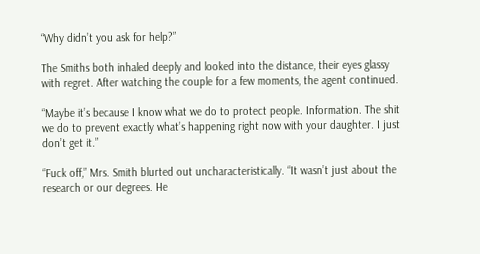“Why didn’t you ask for help?”

The Smiths both inhaled deeply and looked into the distance, their eyes glassy with regret. After watching the couple for a few moments, the agent continued.

“Maybe it’s because I know what we do to protect people. Information. The shit we do to prevent exactly what’s happening right now with your daughter. I just don’t get it.”

“Fuck off,” Mrs. Smith blurted out uncharacteristically. “It wasn’t just about the research or our degrees. He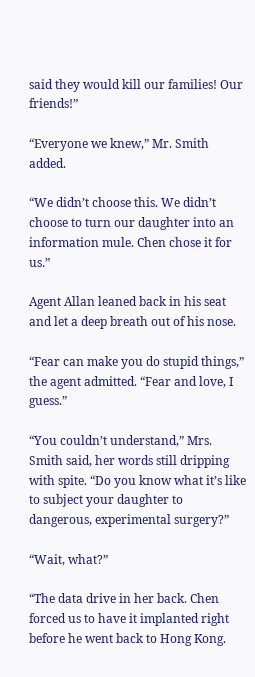said they would kill our families! Our friends!”

“Everyone we knew,” Mr. Smith added.

“We didn’t choose this. We didn’t choose to turn our daughter into an information mule. Chen chose it for us.”

Agent Allan leaned back in his seat and let a deep breath out of his nose.

“Fear can make you do stupid things,” the agent admitted. “Fear and love, I guess.”

“You couldn’t understand,” Mrs. Smith said, her words still dripping with spite. “Do you know what it’s like to subject your daughter to dangerous, experimental surgery?”

“Wait, what?”

“The data drive in her back. Chen forced us to have it implanted right before he went back to Hong Kong.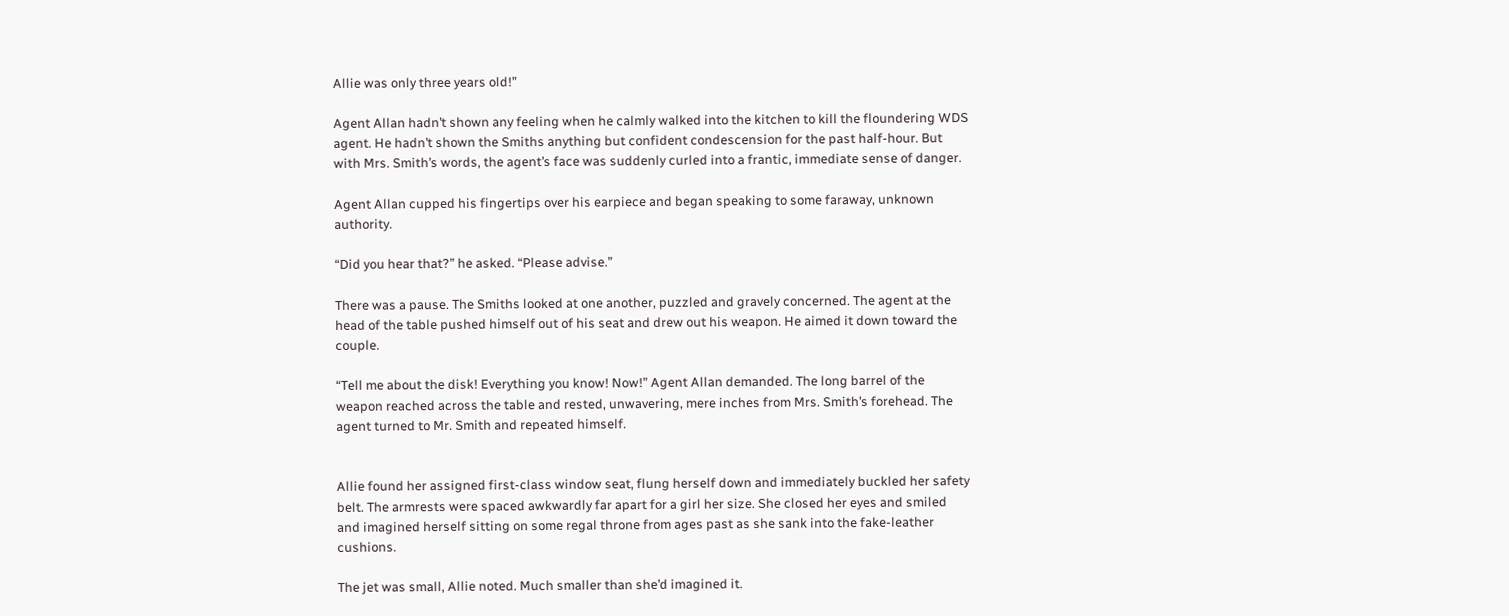Allie was only three years old!”

Agent Allan hadn’t shown any feeling when he calmly walked into the kitchen to kill the floundering WDS agent. He hadn’t shown the Smiths anything but confident condescension for the past half-hour. But with Mrs. Smith’s words, the agent’s face was suddenly curled into a frantic, immediate sense of danger.

Agent Allan cupped his fingertips over his earpiece and began speaking to some faraway, unknown authority.

“Did you hear that?” he asked. “Please advise.”

There was a pause. The Smiths looked at one another, puzzled and gravely concerned. The agent at the head of the table pushed himself out of his seat and drew out his weapon. He aimed it down toward the couple.

“Tell me about the disk! Everything you know! Now!” Agent Allan demanded. The long barrel of the weapon reached across the table and rested, unwavering, mere inches from Mrs. Smith’s forehead. The agent turned to Mr. Smith and repeated himself.


Allie found her assigned first-class window seat, flung herself down and immediately buckled her safety belt. The armrests were spaced awkwardly far apart for a girl her size. She closed her eyes and smiled and imagined herself sitting on some regal throne from ages past as she sank into the fake-leather cushions.

The jet was small, Allie noted. Much smaller than she’d imagined it.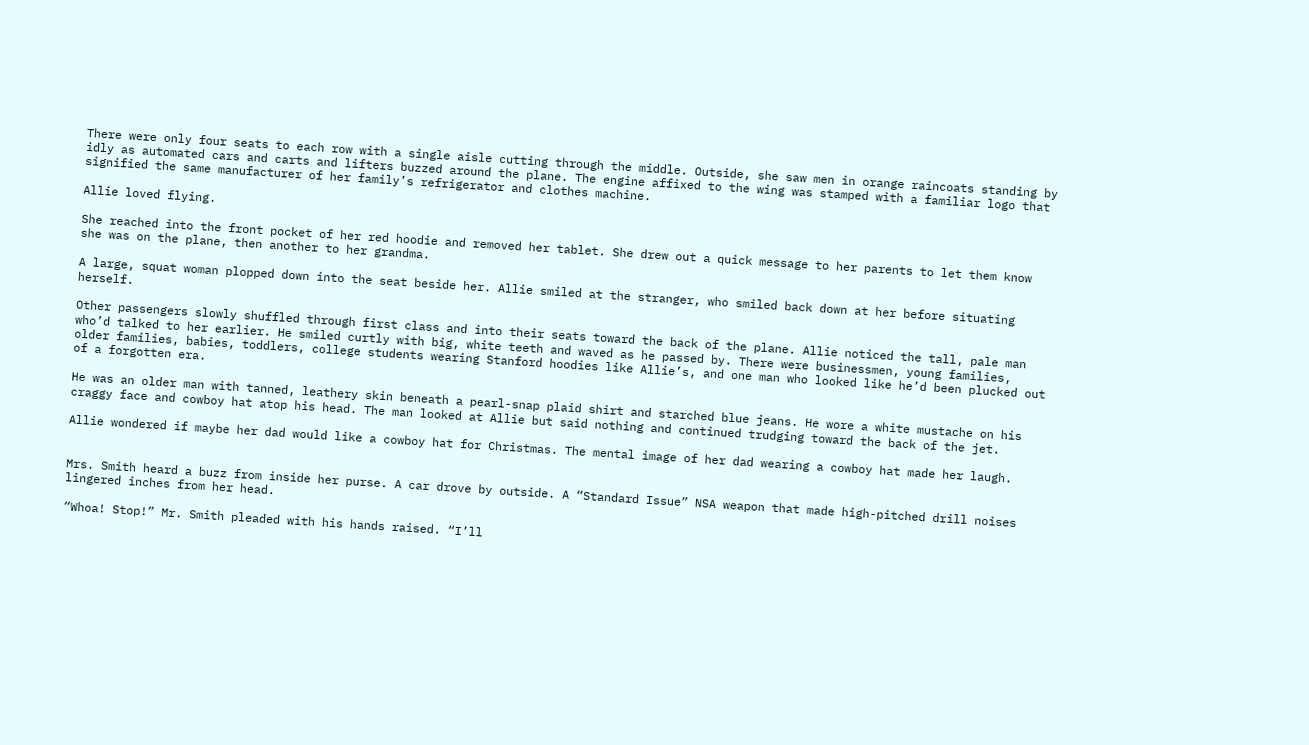There were only four seats to each row with a single aisle cutting through the middle. Outside, she saw men in orange raincoats standing by idly as automated cars and carts and lifters buzzed around the plane. The engine affixed to the wing was stamped with a familiar logo that signified the same manufacturer of her family’s refrigerator and clothes machine.

Allie loved flying.

She reached into the front pocket of her red hoodie and removed her tablet. She drew out a quick message to her parents to let them know she was on the plane, then another to her grandma.

A large, squat woman plopped down into the seat beside her. Allie smiled at the stranger, who smiled back down at her before situating herself.

Other passengers slowly shuffled through first class and into their seats toward the back of the plane. Allie noticed the tall, pale man who’d talked to her earlier. He smiled curtly with big, white teeth and waved as he passed by. There were businessmen, young families, older families, babies, toddlers, college students wearing Stanford hoodies like Allie’s, and one man who looked like he’d been plucked out of a forgotten era.

He was an older man with tanned, leathery skin beneath a pearl-snap plaid shirt and starched blue jeans. He wore a white mustache on his craggy face and cowboy hat atop his head. The man looked at Allie but said nothing and continued trudging toward the back of the jet.

Allie wondered if maybe her dad would like a cowboy hat for Christmas. The mental image of her dad wearing a cowboy hat made her laugh.


Mrs. Smith heard a buzz from inside her purse. A car drove by outside. A “Standard Issue” NSA weapon that made high-pitched drill noises lingered inches from her head.

“Whoa! Stop!” Mr. Smith pleaded with his hands raised. “I’ll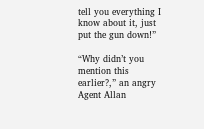tell you everything I know about it, just put the gun down!”

“Why didn’t you mention this earlier?,” an angry Agent Allan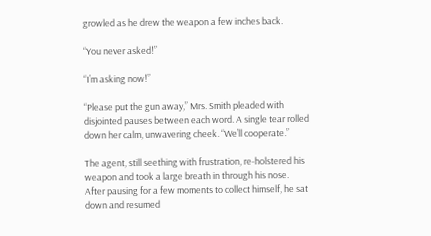growled as he drew the weapon a few inches back.

“You never asked!”

“I’m asking now!”

“Please put the gun away,” Mrs. Smith pleaded with disjointed pauses between each word. A single tear rolled down her calm, unwavering cheek. “We’ll cooperate.”

The agent, still seething with frustration, re-holstered his weapon and took a large breath in through his nose. After pausing for a few moments to collect himself, he sat down and resumed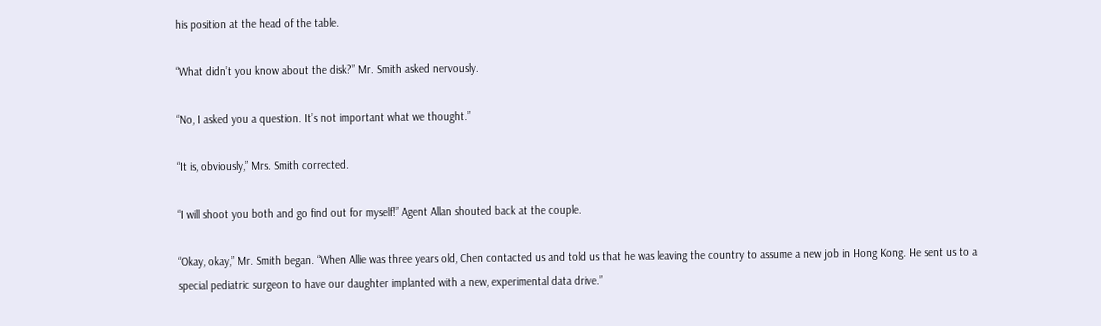his position at the head of the table.

“What didn’t you know about the disk?” Mr. Smith asked nervously.

“No, I asked you a question. It’s not important what we thought.”

“It is, obviously,” Mrs. Smith corrected.

“I will shoot you both and go find out for myself!” Agent Allan shouted back at the couple.

“Okay, okay,” Mr. Smith began. “When Allie was three years old, Chen contacted us and told us that he was leaving the country to assume a new job in Hong Kong. He sent us to a special pediatric surgeon to have our daughter implanted with a new, experimental data drive.”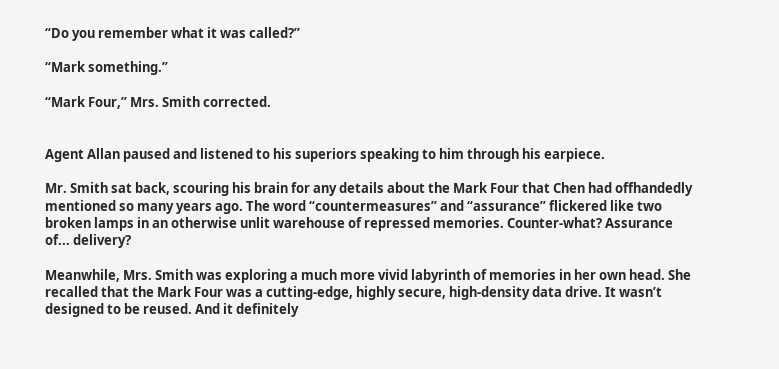“Do you remember what it was called?”

“Mark something.”

“Mark Four,” Mrs. Smith corrected.


Agent Allan paused and listened to his superiors speaking to him through his earpiece.

Mr. Smith sat back, scouring his brain for any details about the Mark Four that Chen had offhandedly mentioned so many years ago. The word “countermeasures” and “assurance” flickered like two broken lamps in an otherwise unlit warehouse of repressed memories. Counter-what? Assurance of... delivery?

Meanwhile, Mrs. Smith was exploring a much more vivid labyrinth of memories in her own head. She recalled that the Mark Four was a cutting-edge, highly secure, high-density data drive. It wasn’t designed to be reused. And it definitely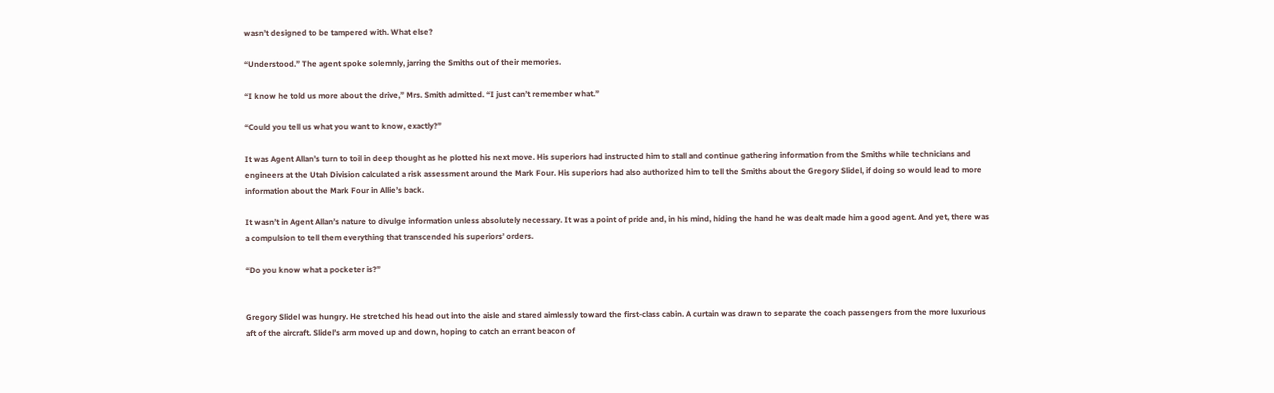wasn’t designed to be tampered with. What else?

“Understood.” The agent spoke solemnly, jarring the Smiths out of their memories.

“I know he told us more about the drive,” Mrs. Smith admitted. “I just can’t remember what.”

“Could you tell us what you want to know, exactly?”

It was Agent Allan’s turn to toil in deep thought as he plotted his next move. His superiors had instructed him to stall and continue gathering information from the Smiths while technicians and engineers at the Utah Division calculated a risk assessment around the Mark Four. His superiors had also authorized him to tell the Smiths about the Gregory Slidel, if doing so would lead to more information about the Mark Four in Allie’s back.

It wasn’t in Agent Allan’s nature to divulge information unless absolutely necessary. It was a point of pride and, in his mind, hiding the hand he was dealt made him a good agent. And yet, there was a compulsion to tell them everything that transcended his superiors’ orders.

“Do you know what a pocketer is?”


Gregory Slidel was hungry. He stretched his head out into the aisle and stared aimlessly toward the first-class cabin. A curtain was drawn to separate the coach passengers from the more luxurious aft of the aircraft. Slidel’s arm moved up and down, hoping to catch an errant beacon of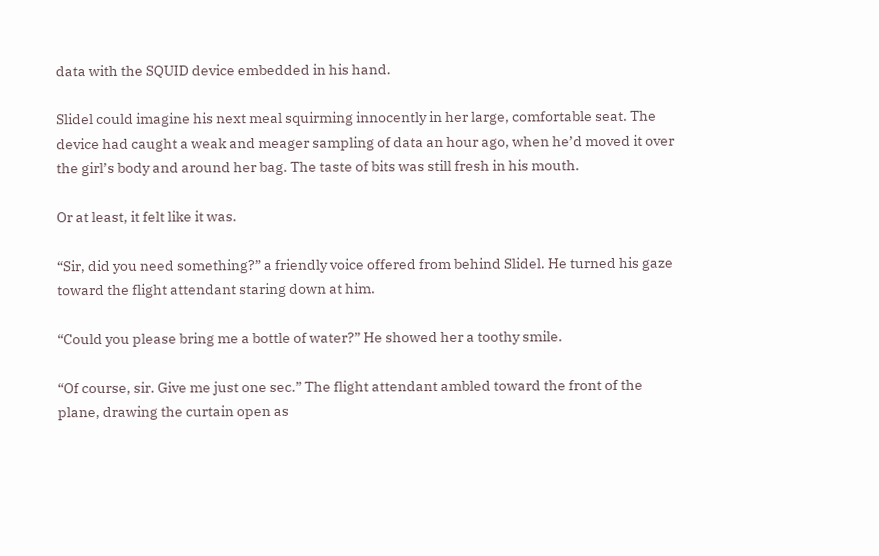data with the SQUID device embedded in his hand.

Slidel could imagine his next meal squirming innocently in her large, comfortable seat. The device had caught a weak and meager sampling of data an hour ago, when he’d moved it over the girl’s body and around her bag. The taste of bits was still fresh in his mouth.

Or at least, it felt like it was.

“Sir, did you need something?” a friendly voice offered from behind Slidel. He turned his gaze toward the flight attendant staring down at him.

“Could you please bring me a bottle of water?” He showed her a toothy smile.

“Of course, sir. Give me just one sec.” The flight attendant ambled toward the front of the plane, drawing the curtain open as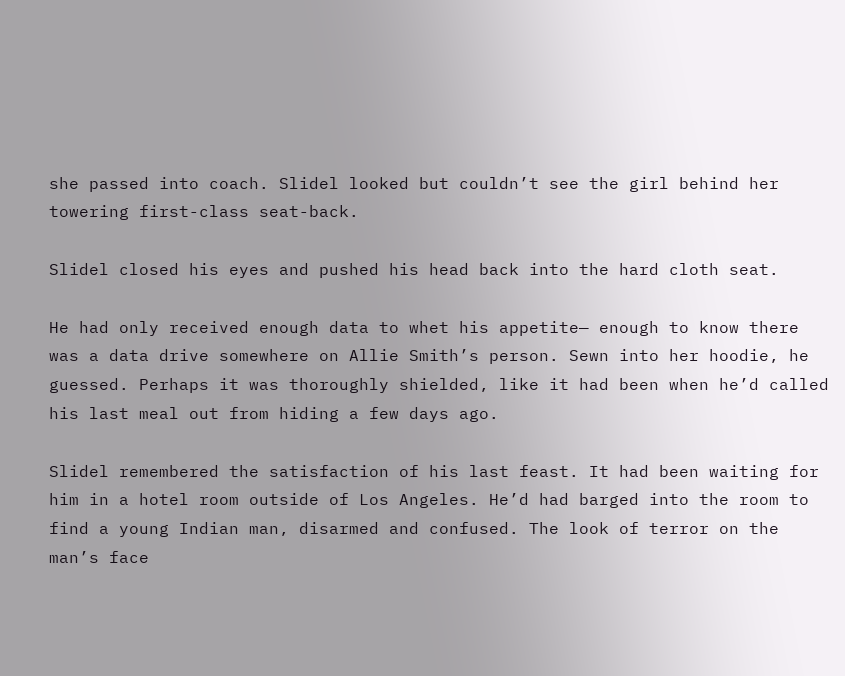she passed into coach. Slidel looked but couldn’t see the girl behind her towering first-class seat-back.

Slidel closed his eyes and pushed his head back into the hard cloth seat.

He had only received enough data to whet his appetite— enough to know there was a data drive somewhere on Allie Smith’s person. Sewn into her hoodie, he guessed. Perhaps it was thoroughly shielded, like it had been when he’d called his last meal out from hiding a few days ago.

Slidel remembered the satisfaction of his last feast. It had been waiting for him in a hotel room outside of Los Angeles. He’d had barged into the room to find a young Indian man, disarmed and confused. The look of terror on the man’s face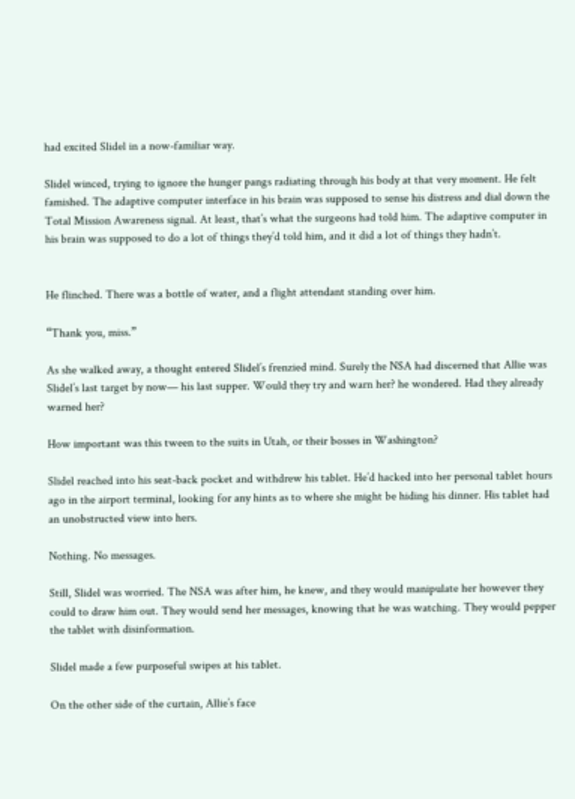had excited Slidel in a now-familiar way.

Slidel winced, trying to ignore the hunger pangs radiating through his body at that very moment. He felt famished. The adaptive computer interface in his brain was supposed to sense his distress and dial down the Total Mission Awareness signal. At least, that’s what the surgeons had told him. The adaptive computer in his brain was supposed to do a lot of things they’d told him, and it did a lot of things they hadn’t.


He flinched. There was a bottle of water, and a flight attendant standing over him.

“Thank you, miss.”

As she walked away, a thought entered Slidel’s frenzied mind. Surely the NSA had discerned that Allie was Slidel’s last target by now— his last supper. Would they try and warn her? he wondered. Had they already warned her?

How important was this tween to the suits in Utah, or their bosses in Washington?

Slidel reached into his seat-back pocket and withdrew his tablet. He’d hacked into her personal tablet hours ago in the airport terminal, looking for any hints as to where she might be hiding his dinner. His tablet had an unobstructed view into hers.

Nothing. No messages.

Still, Slidel was worried. The NSA was after him, he knew, and they would manipulate her however they could to draw him out. They would send her messages, knowing that he was watching. They would pepper the tablet with disinformation.

Slidel made a few purposeful swipes at his tablet.

On the other side of the curtain, Allie’s face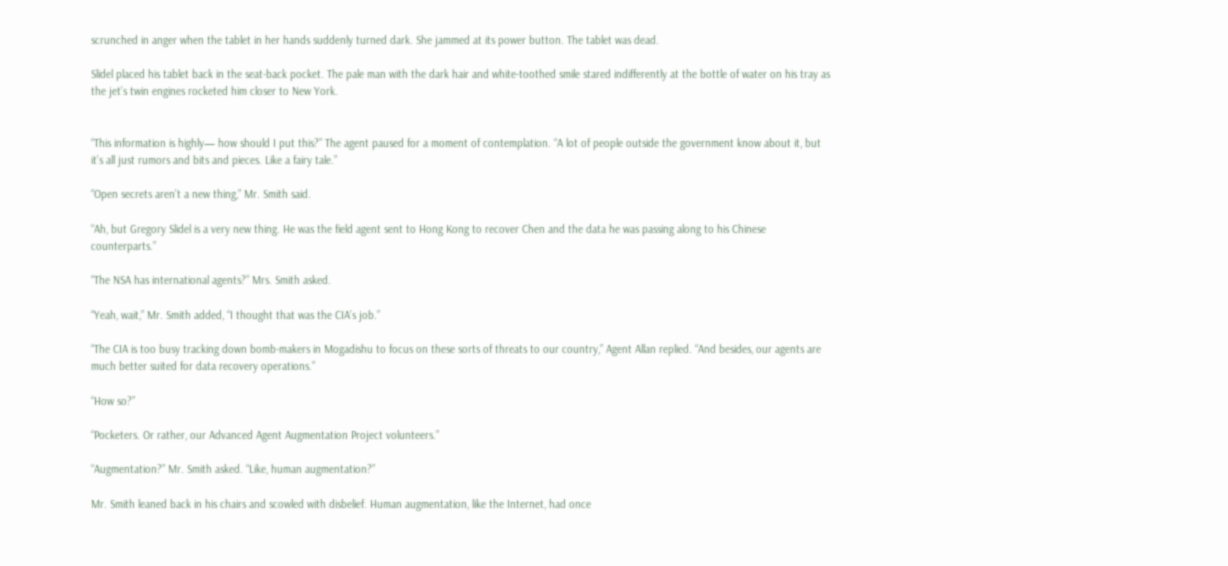scrunched in anger when the tablet in her hands suddenly turned dark. She jammed at its power button. The tablet was dead.

Slidel placed his tablet back in the seat-back pocket. The pale man with the dark hair and white-toothed smile stared indifferently at the bottle of water on his tray as the jet’s twin engines rocketed him closer to New York.


“This information is highly— how should I put this?” The agent paused for a moment of contemplation. “A lot of people outside the government know about it, but it’s all just rumors and bits and pieces. Like a fairy tale.”

“Open secrets aren’t a new thing,” Mr. Smith said.

“Ah, but Gregory Slidel is a very new thing. He was the field agent sent to Hong Kong to recover Chen and the data he was passing along to his Chinese counterparts.”

“The NSA has international agents?” Mrs. Smith asked.

“Yeah, wait,” Mr. Smith added, “I thought that was the CIA’s job.”

“The CIA is too busy tracking down bomb-makers in Mogadishu to focus on these sorts of threats to our country,” Agent Allan replied. “And besides, our agents are much better suited for data recovery operations.”

“How so?”

“Pocketers. Or rather, our Advanced Agent Augmentation Project volunteers.”

“Augmentation?” Mr. Smith asked. “Like, human augmentation?”

Mr. Smith leaned back in his chairs and scowled with disbelief. Human augmentation, like the Internet, had once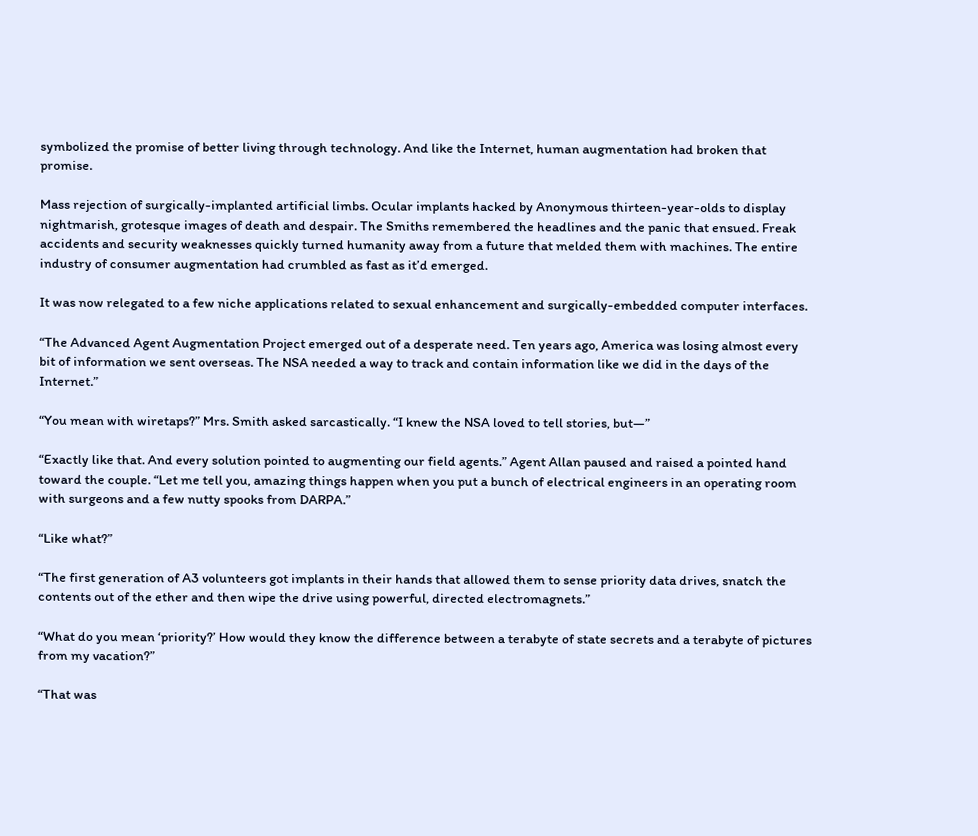symbolized the promise of better living through technology. And like the Internet, human augmentation had broken that promise.

Mass rejection of surgically-implanted artificial limbs. Ocular implants hacked by Anonymous thirteen-year-olds to display nightmarish, grotesque images of death and despair. The Smiths remembered the headlines and the panic that ensued. Freak accidents and security weaknesses quickly turned humanity away from a future that melded them with machines. The entire industry of consumer augmentation had crumbled as fast as it’d emerged.

It was now relegated to a few niche applications related to sexual enhancement and surgically-embedded computer interfaces.

“The Advanced Agent Augmentation Project emerged out of a desperate need. Ten years ago, America was losing almost every bit of information we sent overseas. The NSA needed a way to track and contain information like we did in the days of the Internet.”

“You mean with wiretaps?” Mrs. Smith asked sarcastically. “I knew the NSA loved to tell stories, but—”

“Exactly like that. And every solution pointed to augmenting our field agents.” Agent Allan paused and raised a pointed hand toward the couple. “Let me tell you, amazing things happen when you put a bunch of electrical engineers in an operating room with surgeons and a few nutty spooks from DARPA.”

“Like what?”

“The first generation of A3 volunteers got implants in their hands that allowed them to sense priority data drives, snatch the contents out of the ether and then wipe the drive using powerful, directed electromagnets.”

“What do you mean ‘priority?’ How would they know the difference between a terabyte of state secrets and a terabyte of pictures from my vacation?”

“That was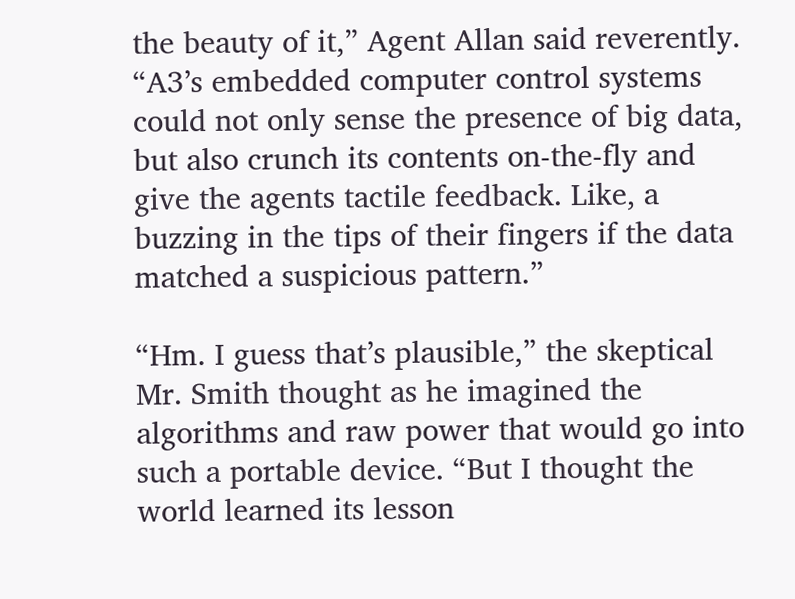the beauty of it,” Agent Allan said reverently. “A3’s embedded computer control systems could not only sense the presence of big data, but also crunch its contents on-the-fly and give the agents tactile feedback. Like, a buzzing in the tips of their fingers if the data matched a suspicious pattern.”

“Hm. I guess that’s plausible,” the skeptical Mr. Smith thought as he imagined the algorithms and raw power that would go into such a portable device. “But I thought the world learned its lesson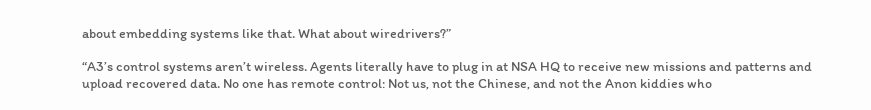about embedding systems like that. What about wiredrivers?”

“A3’s control systems aren’t wireless. Agents literally have to plug in at NSA HQ to receive new missions and patterns and upload recovered data. No one has remote control: Not us, not the Chinese, and not the Anon kiddies who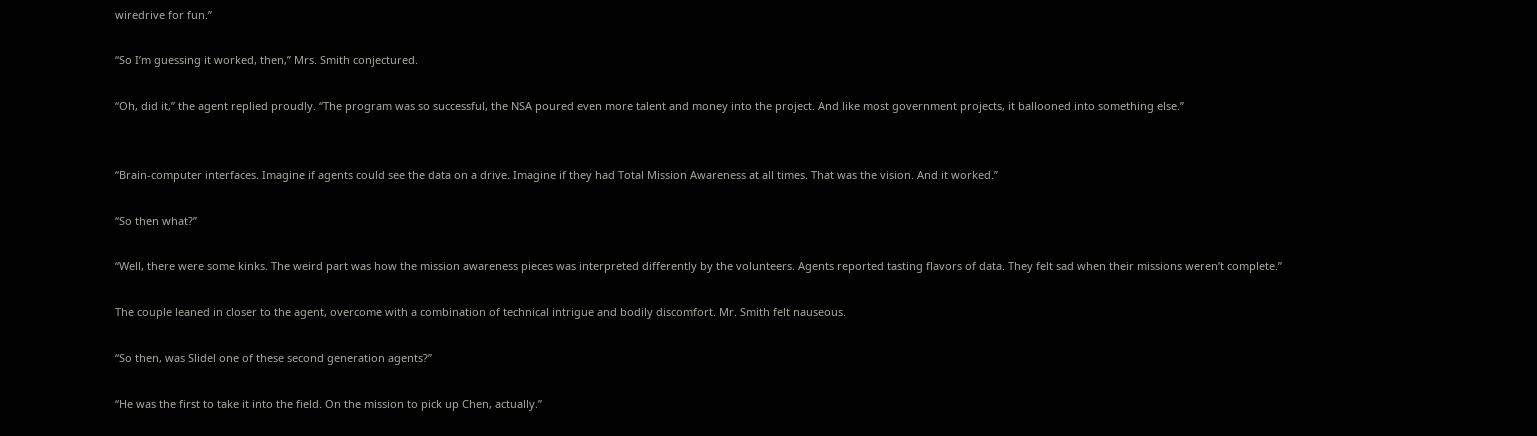wiredrive for fun.”

“So I’m guessing it worked, then,” Mrs. Smith conjectured.

“Oh, did it,” the agent replied proudly. “The program was so successful, the NSA poured even more talent and money into the project. And like most government projects, it ballooned into something else.”


“Brain-computer interfaces. Imagine if agents could see the data on a drive. Imagine if they had Total Mission Awareness at all times. That was the vision. And it worked.”

“So then what?”

“Well, there were some kinks. The weird part was how the mission awareness pieces was interpreted differently by the volunteers. Agents reported tasting flavors of data. They felt sad when their missions weren’t complete.”

The couple leaned in closer to the agent, overcome with a combination of technical intrigue and bodily discomfort. Mr. Smith felt nauseous.

“So then, was Slidel one of these second generation agents?”

“He was the first to take it into the field. On the mission to pick up Chen, actually.”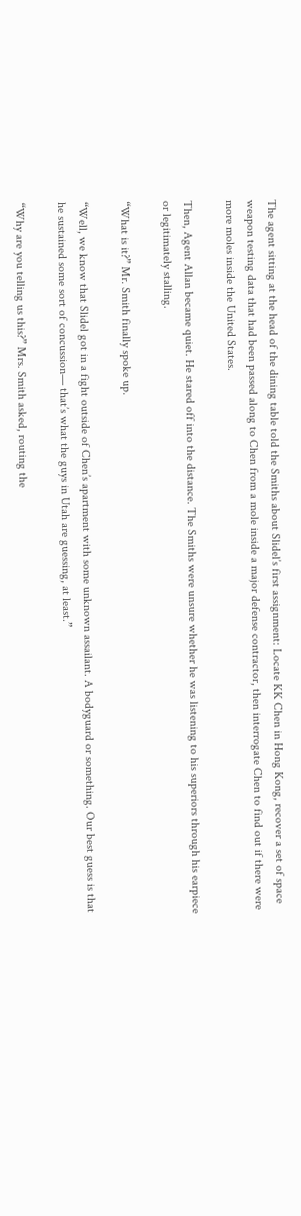The agent sitting at the head of the dining table told the Smiths about Slidel’s first assignment: Locate KK Chen in Hong Kong, recover a set of space weapon testing data that had been passed along to Chen from a mole inside a major defense contractor, then interrogate Chen to find out if there were more moles inside the United States.

Then, Agent Allan became quiet. He stared off into the distance. The Smiths were unsure whether he was listening to his superiors through his earpiece or legitimately stalling.

“What is it?” Mr. Smith finally spoke up.

“Well, we know that Slidel got in a fight outside of Chen’s apartment with some unknown assailant. A bodyguard or something. Our best guess is that he sustained some sort of concussion— that’s what the guys in Utah are guessing, at least.”

“Why are you telling us this?” Mrs. Smith asked, routing the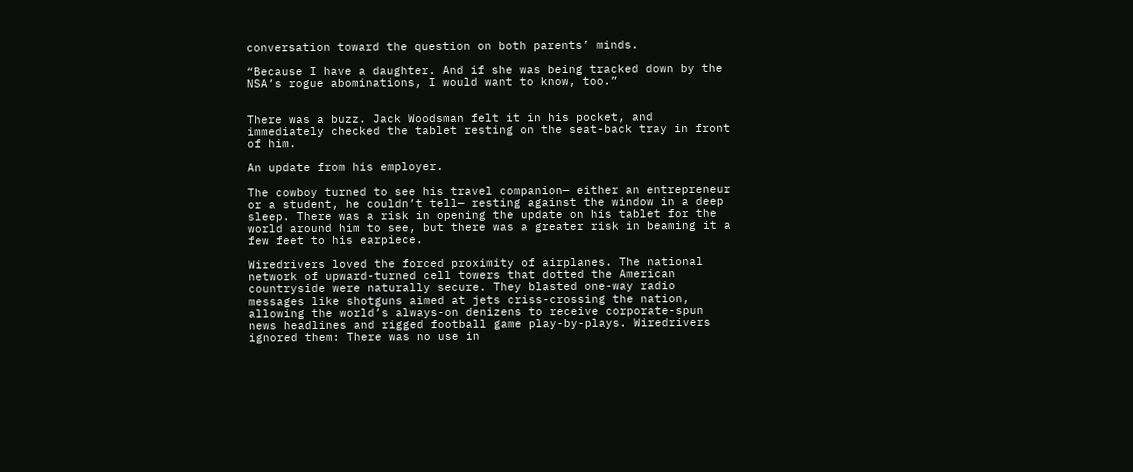conversation toward the question on both parents’ minds.

“Because I have a daughter. And if she was being tracked down by the NSA’s rogue abominations, I would want to know, too.”


There was a buzz. Jack Woodsman felt it in his pocket, and immediately checked the tablet resting on the seat-back tray in front of him.

An update from his employer.

The cowboy turned to see his travel companion— either an entrepreneur or a student, he couldn’t tell— resting against the window in a deep sleep. There was a risk in opening the update on his tablet for the world around him to see, but there was a greater risk in beaming it a few feet to his earpiece.

Wiredrivers loved the forced proximity of airplanes. The national network of upward-turned cell towers that dotted the American countryside were naturally secure. They blasted one-way radio messages like shotguns aimed at jets criss-crossing the nation, allowing the world’s always-on denizens to receive corporate-spun news headlines and rigged football game play-by-plays. Wiredrivers ignored them: There was no use in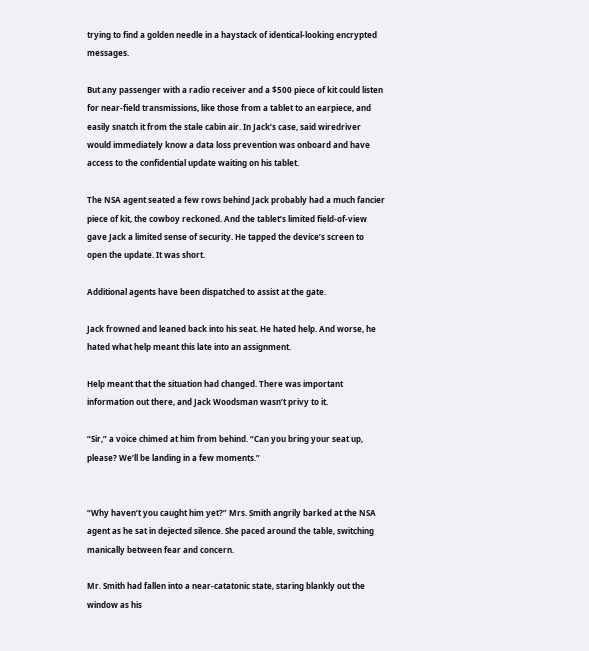trying to find a golden needle in a haystack of identical-looking encrypted messages.

But any passenger with a radio receiver and a $500 piece of kit could listen for near-field transmissions, like those from a tablet to an earpiece, and easily snatch it from the stale cabin air. In Jack’s case, said wiredriver would immediately know a data loss prevention was onboard and have access to the confidential update waiting on his tablet.

The NSA agent seated a few rows behind Jack probably had a much fancier piece of kit, the cowboy reckoned. And the tablet’s limited field-of-view gave Jack a limited sense of security. He tapped the device’s screen to open the update. It was short.

Additional agents have been dispatched to assist at the gate.

Jack frowned and leaned back into his seat. He hated help. And worse, he hated what help meant this late into an assignment.

Help meant that the situation had changed. There was important information out there, and Jack Woodsman wasn’t privy to it.

“Sir,” a voice chimed at him from behind. “Can you bring your seat up, please? We’ll be landing in a few moments.”


“Why haven’t you caught him yet?” Mrs. Smith angrily barked at the NSA agent as he sat in dejected silence. She paced around the table, switching manically between fear and concern.

Mr. Smith had fallen into a near-catatonic state, staring blankly out the window as his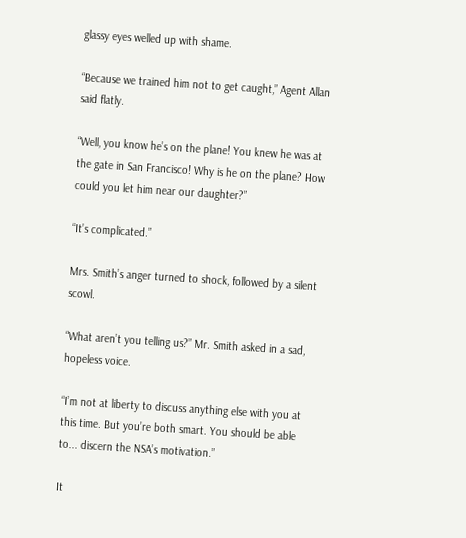glassy eyes welled up with shame.

“Because we trained him not to get caught,” Agent Allan said flatly.

“Well, you know he’s on the plane! You knew he was at the gate in San Francisco! Why is he on the plane? How could you let him near our daughter?”

“It’s complicated.”

Mrs. Smith’s anger turned to shock, followed by a silent scowl.

“What aren’t you telling us?” Mr. Smith asked in a sad, hopeless voice.

“I’m not at liberty to discuss anything else with you at this time. But you’re both smart. You should be able to... discern the NSA’s motivation.”

It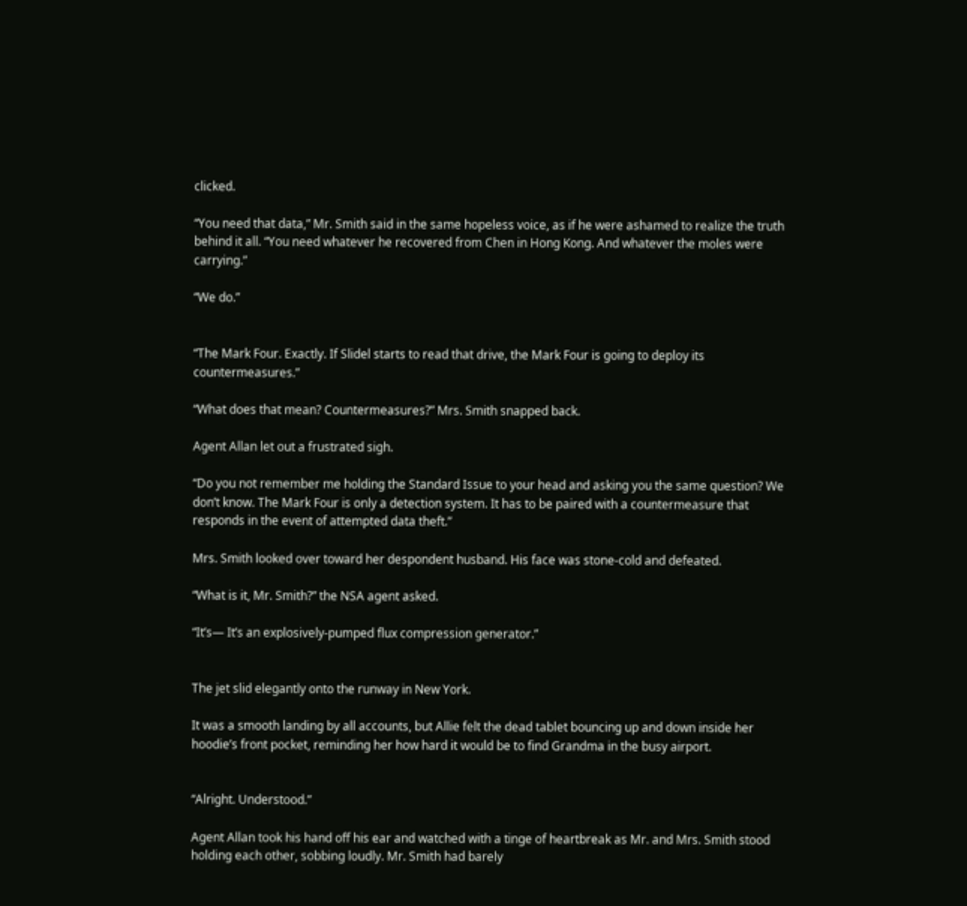clicked.

“You need that data,” Mr. Smith said in the same hopeless voice, as if he were ashamed to realize the truth behind it all. “You need whatever he recovered from Chen in Hong Kong. And whatever the moles were carrying.”

“We do.”


“The Mark Four. Exactly. If Slidel starts to read that drive, the Mark Four is going to deploy its countermeasures.”

“What does that mean? Countermeasures?” Mrs. Smith snapped back.

Agent Allan let out a frustrated sigh.

“Do you not remember me holding the Standard Issue to your head and asking you the same question? We don’t know. The Mark Four is only a detection system. It has to be paired with a countermeasure that responds in the event of attempted data theft.”

Mrs. Smith looked over toward her despondent husband. His face was stone-cold and defeated.

“What is it, Mr. Smith?” the NSA agent asked.

“It’s— It’s an explosively-pumped flux compression generator.”


The jet slid elegantly onto the runway in New York.

It was a smooth landing by all accounts, but Allie felt the dead tablet bouncing up and down inside her hoodie’s front pocket, reminding her how hard it would be to find Grandma in the busy airport.


“Alright. Understood.”

Agent Allan took his hand off his ear and watched with a tinge of heartbreak as Mr. and Mrs. Smith stood holding each other, sobbing loudly. Mr. Smith had barely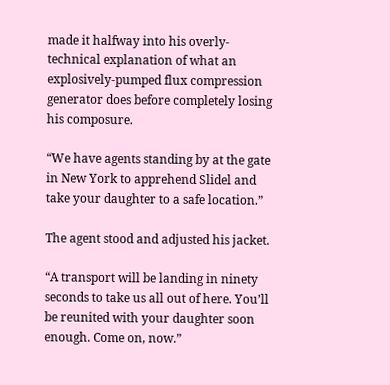made it halfway into his overly-technical explanation of what an explosively-pumped flux compression generator does before completely losing his composure.

“We have agents standing by at the gate in New York to apprehend Slidel and take your daughter to a safe location.”

The agent stood and adjusted his jacket.

“A transport will be landing in ninety seconds to take us all out of here. You’ll be reunited with your daughter soon enough. Come on, now.”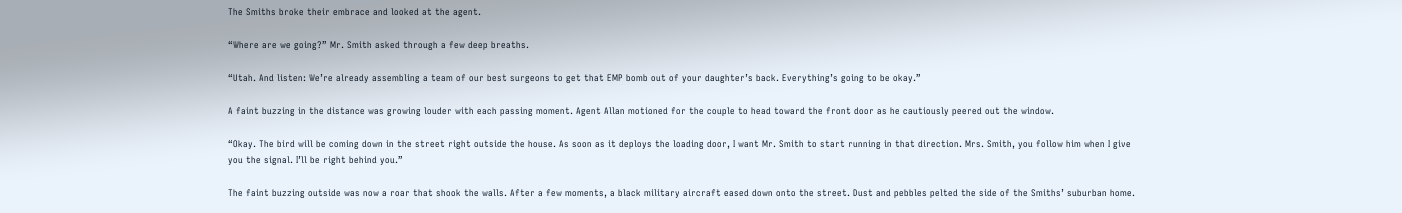The Smiths broke their embrace and looked at the agent.

“Where are we going?” Mr. Smith asked through a few deep breaths.

“Utah. And listen: We’re already assembling a team of our best surgeons to get that EMP bomb out of your daughter’s back. Everything’s going to be okay.”

A faint buzzing in the distance was growing louder with each passing moment. Agent Allan motioned for the couple to head toward the front door as he cautiously peered out the window.

“Okay. The bird will be coming down in the street right outside the house. As soon as it deploys the loading door, I want Mr. Smith to start running in that direction. Mrs. Smith, you follow him when I give you the signal. I’ll be right behind you.”

The faint buzzing outside was now a roar that shook the walls. After a few moments, a black military aircraft eased down onto the street. Dust and pebbles pelted the side of the Smiths’ suburban home.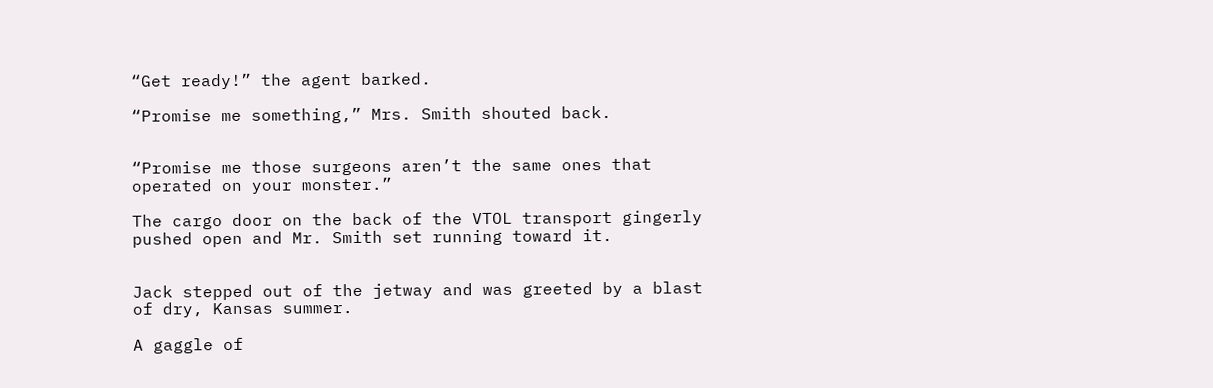“Get ready!” the agent barked.

“Promise me something,” Mrs. Smith shouted back.


“Promise me those surgeons aren’t the same ones that operated on your monster.”

The cargo door on the back of the VTOL transport gingerly pushed open and Mr. Smith set running toward it.


Jack stepped out of the jetway and was greeted by a blast of dry, Kansas summer.

A gaggle of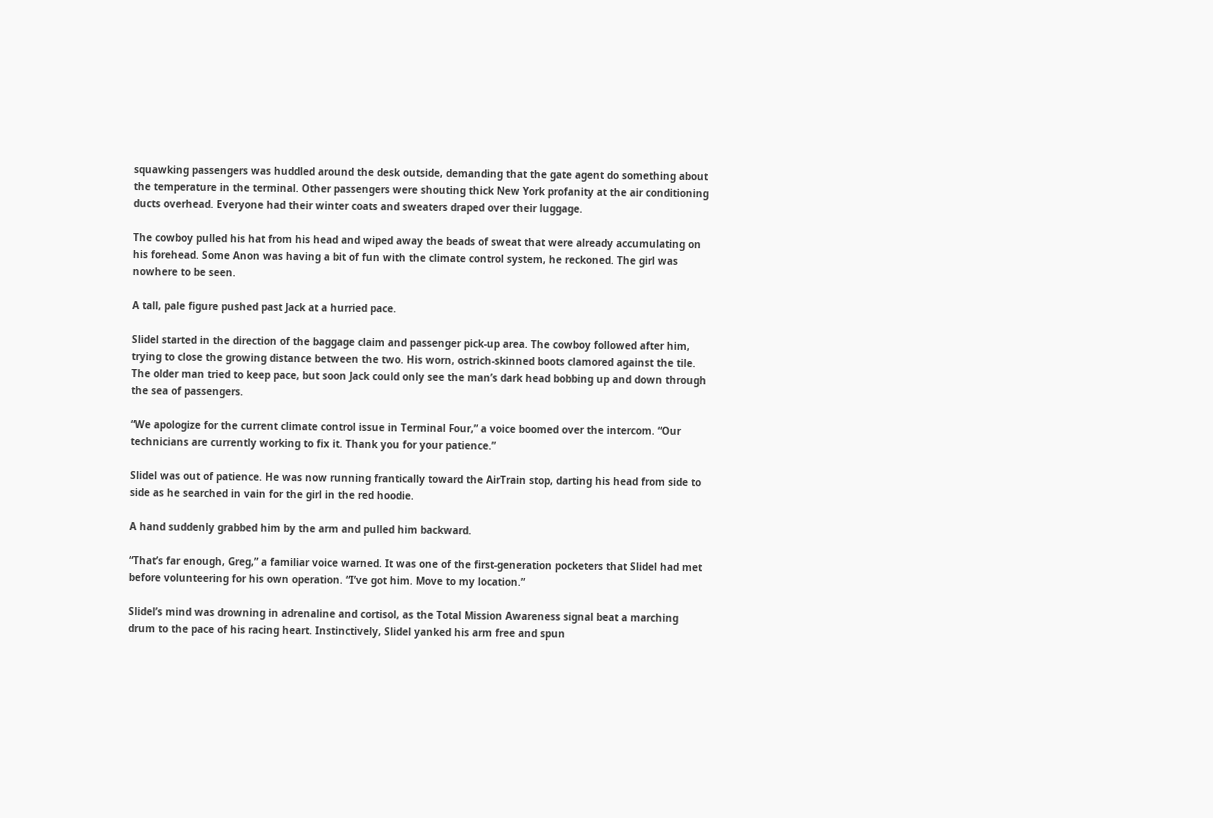squawking passengers was huddled around the desk outside, demanding that the gate agent do something about the temperature in the terminal. Other passengers were shouting thick New York profanity at the air conditioning ducts overhead. Everyone had their winter coats and sweaters draped over their luggage.

The cowboy pulled his hat from his head and wiped away the beads of sweat that were already accumulating on his forehead. Some Anon was having a bit of fun with the climate control system, he reckoned. The girl was nowhere to be seen.

A tall, pale figure pushed past Jack at a hurried pace.

Slidel started in the direction of the baggage claim and passenger pick-up area. The cowboy followed after him, trying to close the growing distance between the two. His worn, ostrich-skinned boots clamored against the tile. The older man tried to keep pace, but soon Jack could only see the man’s dark head bobbing up and down through the sea of passengers.

“We apologize for the current climate control issue in Terminal Four,” a voice boomed over the intercom. “Our technicians are currently working to fix it. Thank you for your patience.”

Slidel was out of patience. He was now running frantically toward the AirTrain stop, darting his head from side to side as he searched in vain for the girl in the red hoodie.

A hand suddenly grabbed him by the arm and pulled him backward.

“That’s far enough, Greg,” a familiar voice warned. It was one of the first-generation pocketers that Slidel had met before volunteering for his own operation. “I’ve got him. Move to my location.”

Slidel’s mind was drowning in adrenaline and cortisol, as the Total Mission Awareness signal beat a marching drum to the pace of his racing heart. Instinctively, Slidel yanked his arm free and spun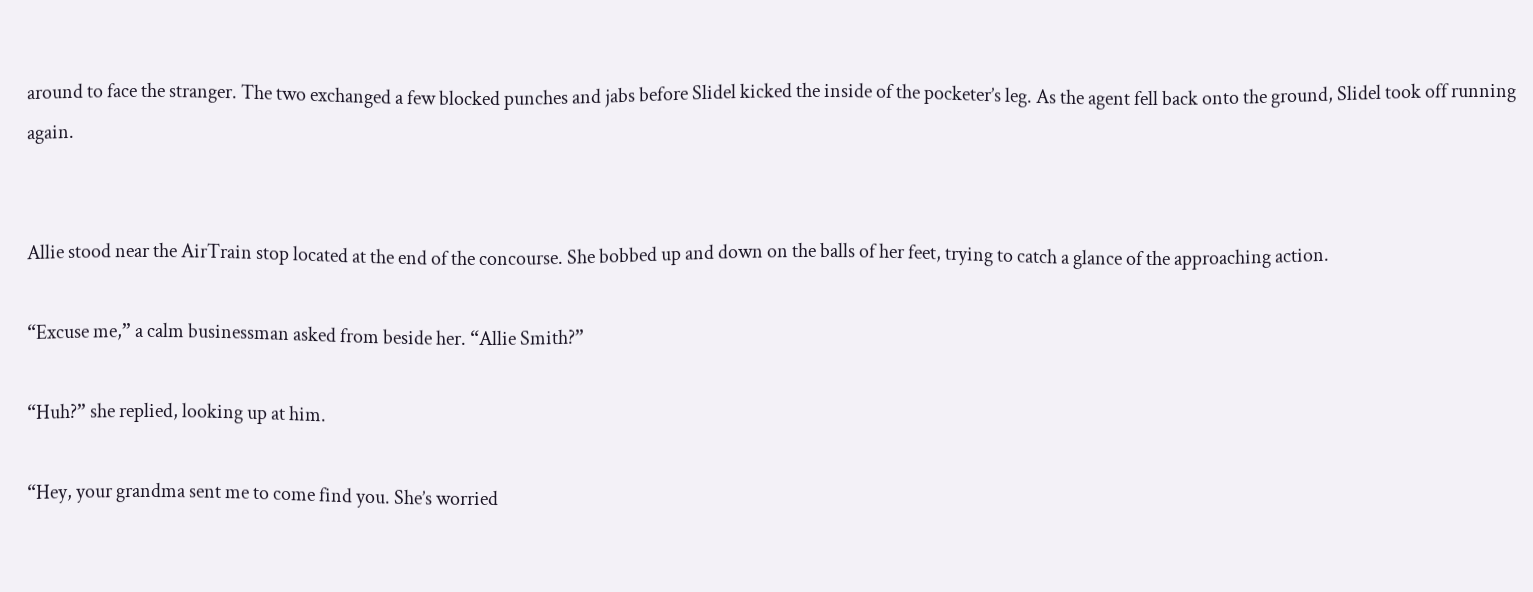around to face the stranger. The two exchanged a few blocked punches and jabs before Slidel kicked the inside of the pocketer’s leg. As the agent fell back onto the ground, Slidel took off running again.


Allie stood near the AirTrain stop located at the end of the concourse. She bobbed up and down on the balls of her feet, trying to catch a glance of the approaching action.

“Excuse me,” a calm businessman asked from beside her. “Allie Smith?”

“Huh?” she replied, looking up at him.

“Hey, your grandma sent me to come find you. She’s worried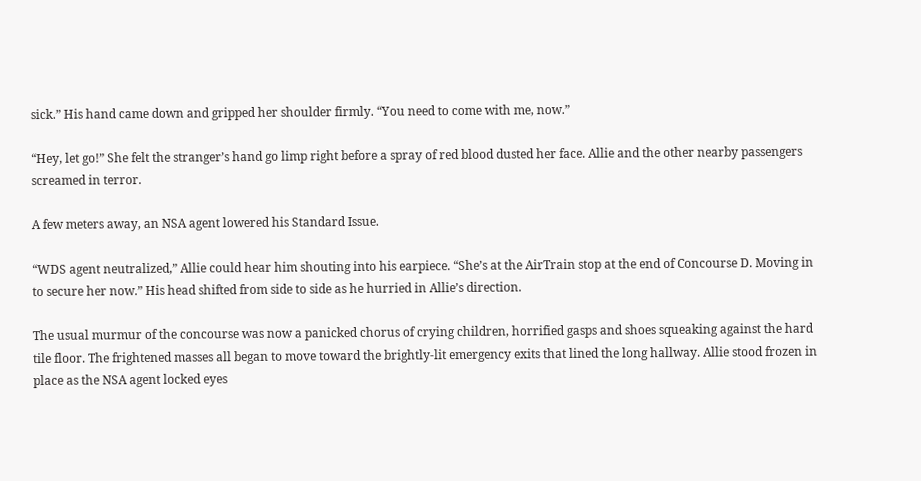sick.” His hand came down and gripped her shoulder firmly. “You need to come with me, now.”

“Hey, let go!” She felt the stranger’s hand go limp right before a spray of red blood dusted her face. Allie and the other nearby passengers screamed in terror.

A few meters away, an NSA agent lowered his Standard Issue.

“WDS agent neutralized,” Allie could hear him shouting into his earpiece. “She’s at the AirTrain stop at the end of Concourse D. Moving in to secure her now.” His head shifted from side to side as he hurried in Allie’s direction.

The usual murmur of the concourse was now a panicked chorus of crying children, horrified gasps and shoes squeaking against the hard tile floor. The frightened masses all began to move toward the brightly-lit emergency exits that lined the long hallway. Allie stood frozen in place as the NSA agent locked eyes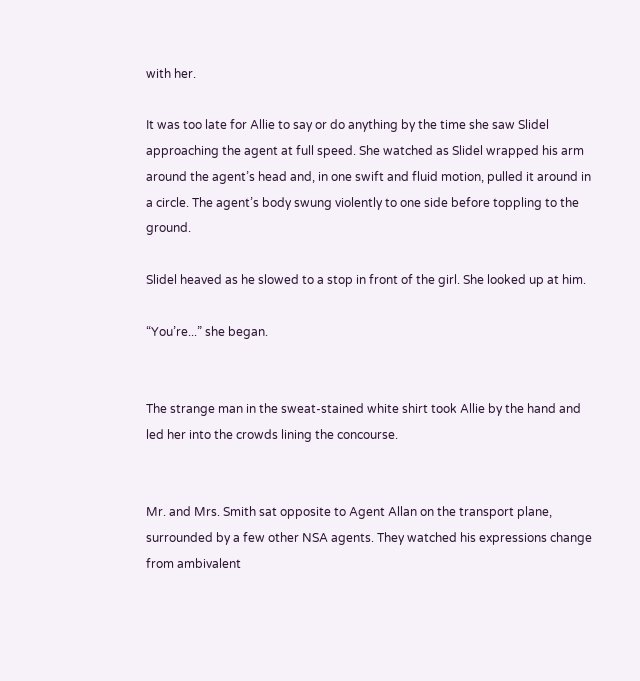with her.

It was too late for Allie to say or do anything by the time she saw Slidel approaching the agent at full speed. She watched as Slidel wrapped his arm around the agent’s head and, in one swift and fluid motion, pulled it around in a circle. The agent’s body swung violently to one side before toppling to the ground.

Slidel heaved as he slowed to a stop in front of the girl. She looked up at him.

“You’re...” she began.


The strange man in the sweat-stained white shirt took Allie by the hand and led her into the crowds lining the concourse.


Mr. and Mrs. Smith sat opposite to Agent Allan on the transport plane, surrounded by a few other NSA agents. They watched his expressions change from ambivalent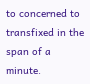to concerned to transfixed in the span of a minute.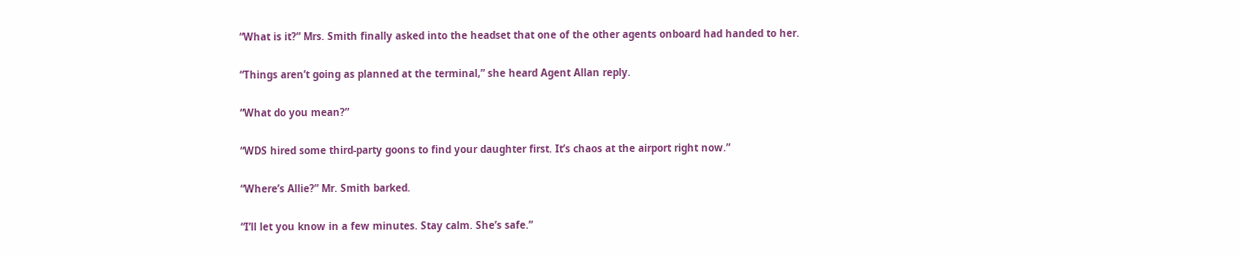“What is it?” Mrs. Smith finally asked into the headset that one of the other agents onboard had handed to her.

“Things aren’t going as planned at the terminal,” she heard Agent Allan reply.

“What do you mean?”

“WDS hired some third-party goons to find your daughter first. It’s chaos at the airport right now.”

“Where’s Allie?” Mr. Smith barked.

“I’ll let you know in a few minutes. Stay calm. She’s safe.”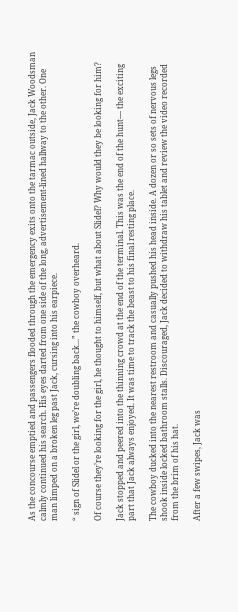As the concourse emptied and passengers flooded through the emergency exits onto the tarmac outside, Jack Woodsman calmly continued his search. His eyes darted from one side of the long, advertisement-lined hallway to the other. One man limped on a broken leg past Jack, cursing into his earpiece.

“ sign of Slidel or the girl, we’re doubling back...” the cowboy overheard.

Of course they’re looking for the girl, he thought to himself, but what about Slidel? Why would they be looking for him?

Jack stopped and peered into the thinning crowd at the end of the terminal. This was the end of the hunt— the exciting part that Jack always enjoyed. It was time to track the beast to his final resting place.

The cowboy ducked into the nearest restroom and casually pushed his head inside. A dozen or so sets of nervous legs shook inside locked bathroom stalls. Discouraged, Jack decided to withdraw his tablet and review the video recorded from the brim of his hat.

After a few swipes, Jack was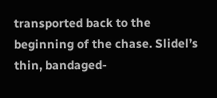transported back to the beginning of the chase. Slidel’s thin, bandaged-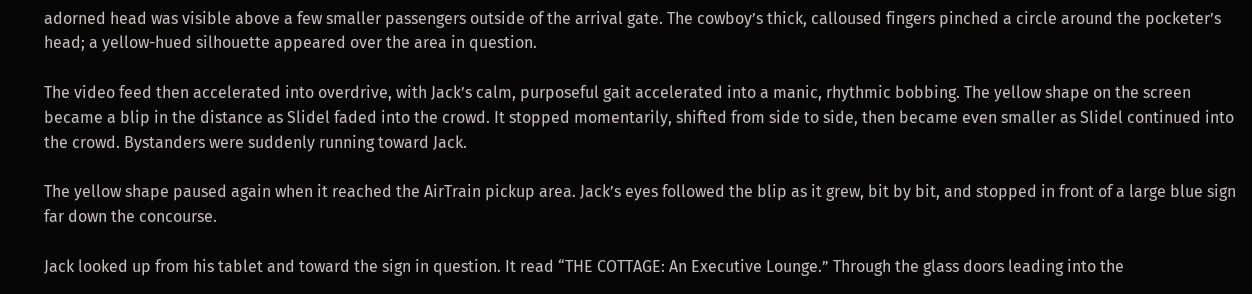adorned head was visible above a few smaller passengers outside of the arrival gate. The cowboy’s thick, calloused fingers pinched a circle around the pocketer’s head; a yellow-hued silhouette appeared over the area in question.

The video feed then accelerated into overdrive, with Jack’s calm, purposeful gait accelerated into a manic, rhythmic bobbing. The yellow shape on the screen became a blip in the distance as Slidel faded into the crowd. It stopped momentarily, shifted from side to side, then became even smaller as Slidel continued into the crowd. Bystanders were suddenly running toward Jack.

The yellow shape paused again when it reached the AirTrain pickup area. Jack’s eyes followed the blip as it grew, bit by bit, and stopped in front of a large blue sign far down the concourse.

Jack looked up from his tablet and toward the sign in question. It read “THE COTTAGE: An Executive Lounge.” Through the glass doors leading into the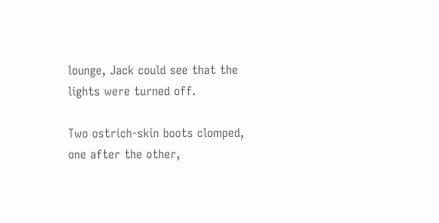lounge, Jack could see that the lights were turned off.

Two ostrich-skin boots clomped, one after the other,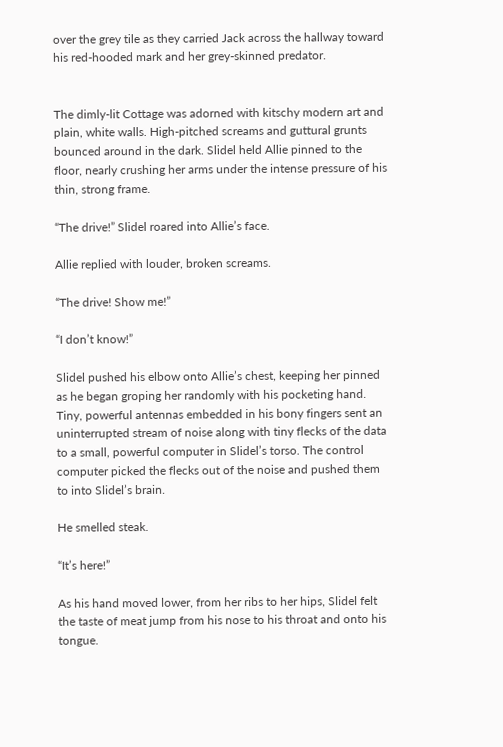over the grey tile as they carried Jack across the hallway toward his red-hooded mark and her grey-skinned predator.


The dimly-lit Cottage was adorned with kitschy modern art and plain, white walls. High-pitched screams and guttural grunts bounced around in the dark. Slidel held Allie pinned to the floor, nearly crushing her arms under the intense pressure of his thin, strong frame.

“The drive!” Slidel roared into Allie’s face.

Allie replied with louder, broken screams.

“The drive! Show me!”

“I don’t know!”

Slidel pushed his elbow onto Allie’s chest, keeping her pinned as he began groping her randomly with his pocketing hand. Tiny, powerful antennas embedded in his bony fingers sent an uninterrupted stream of noise along with tiny flecks of the data to a small, powerful computer in Slidel’s torso. The control computer picked the flecks out of the noise and pushed them to into Slidel’s brain.

He smelled steak.

“It’s here!”

As his hand moved lower, from her ribs to her hips, Slidel felt the taste of meat jump from his nose to his throat and onto his tongue.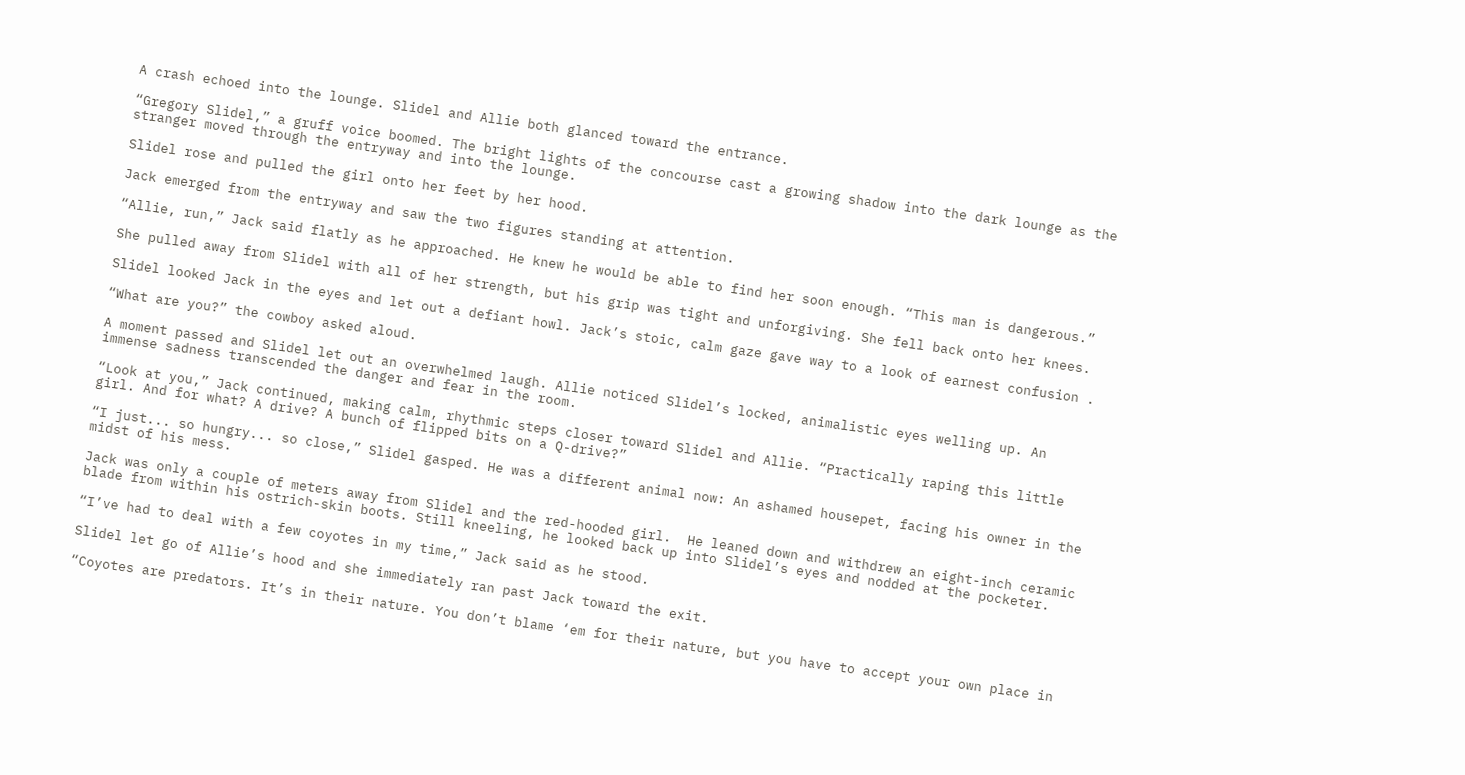A crash echoed into the lounge. Slidel and Allie both glanced toward the entrance.

“Gregory Slidel,” a gruff voice boomed. The bright lights of the concourse cast a growing shadow into the dark lounge as the stranger moved through the entryway and into the lounge.

Slidel rose and pulled the girl onto her feet by her hood.

Jack emerged from the entryway and saw the two figures standing at attention.

“Allie, run,” Jack said flatly as he approached. He knew he would be able to find her soon enough. “This man is dangerous.”

She pulled away from Slidel with all of her strength, but his grip was tight and unforgiving. She fell back onto her knees.

Slidel looked Jack in the eyes and let out a defiant howl. Jack’s stoic, calm gaze gave way to a look of earnest confusion .

“What are you?” the cowboy asked aloud.

A moment passed and Slidel let out an overwhelmed laugh. Allie noticed Slidel’s locked, animalistic eyes welling up. An immense sadness transcended the danger and fear in the room.

“Look at you,” Jack continued, making calm, rhythmic steps closer toward Slidel and Allie. “Practically raping this little girl. And for what? A drive? A bunch of flipped bits on a Q-drive?”

“I just... so hungry... so close,” Slidel gasped. He was a different animal now: An ashamed housepet, facing his owner in the midst of his mess.

Jack was only a couple of meters away from Slidel and the red-hooded girl.  He leaned down and withdrew an eight-inch ceramic blade from within his ostrich-skin boots. Still kneeling, he looked back up into Slidel’s eyes and nodded at the pocketer.

“I’ve had to deal with a few coyotes in my time,” Jack said as he stood.

Slidel let go of Allie’s hood and she immediately ran past Jack toward the exit.

“Coyotes are predators. It’s in their nature. You don’t blame ‘em for their nature, but you have to accept your own place in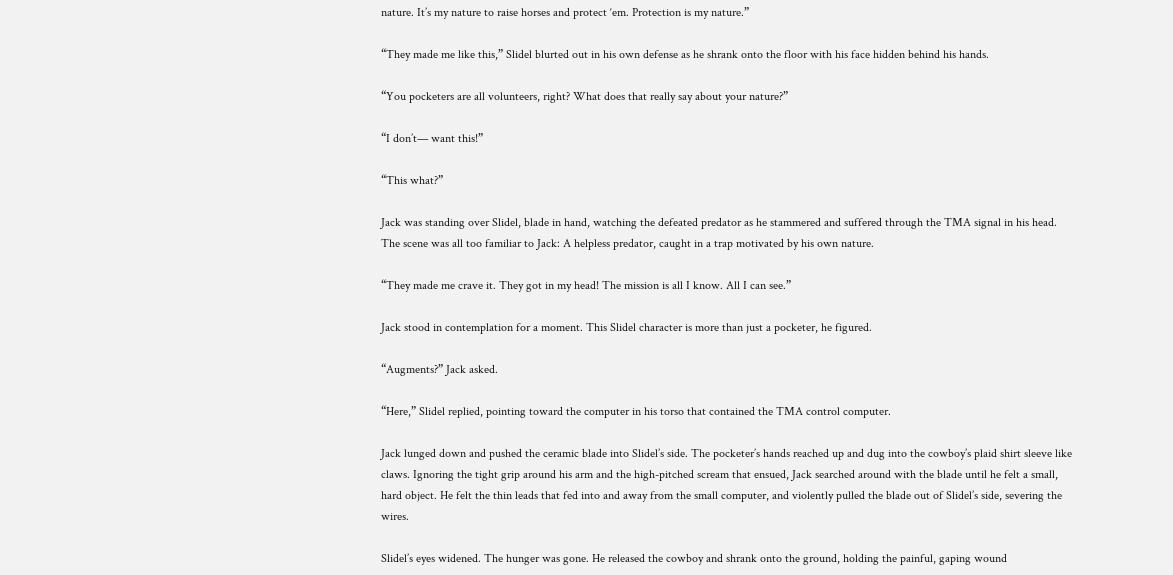nature. It’s my nature to raise horses and protect ‘em. Protection is my nature.”

“They made me like this,” Slidel blurted out in his own defense as he shrank onto the floor with his face hidden behind his hands.

“You pocketers are all volunteers, right? What does that really say about your nature?”

“I don’t— want this!”

“This what?”

Jack was standing over Slidel, blade in hand, watching the defeated predator as he stammered and suffered through the TMA signal in his head. The scene was all too familiar to Jack: A helpless predator, caught in a trap motivated by his own nature.

“They made me crave it. They got in my head! The mission is all I know. All I can see.”

Jack stood in contemplation for a moment. This Slidel character is more than just a pocketer, he figured.

“Augments?” Jack asked.

“Here,” Slidel replied, pointing toward the computer in his torso that contained the TMA control computer.

Jack lunged down and pushed the ceramic blade into Slidel’s side. The pocketer’s hands reached up and dug into the cowboy’s plaid shirt sleeve like claws. Ignoring the tight grip around his arm and the high-pitched scream that ensued, Jack searched around with the blade until he felt a small, hard object. He felt the thin leads that fed into and away from the small computer, and violently pulled the blade out of Slidel’s side, severing the wires.

Slidel’s eyes widened. The hunger was gone. He released the cowboy and shrank onto the ground, holding the painful, gaping wound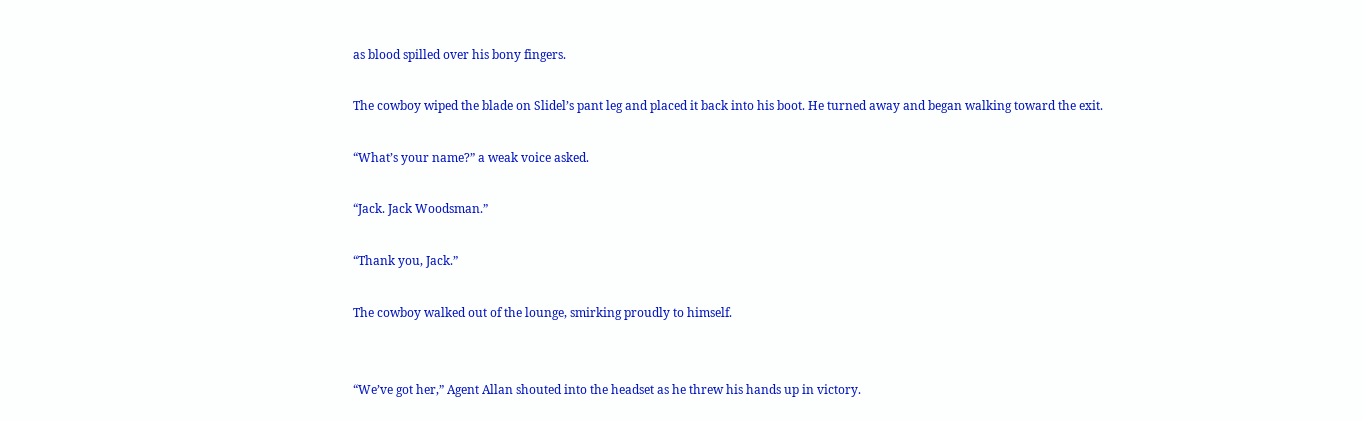as blood spilled over his bony fingers.

The cowboy wiped the blade on Slidel’s pant leg and placed it back into his boot. He turned away and began walking toward the exit.

“What’s your name?” a weak voice asked.

“Jack. Jack Woodsman.”

“Thank you, Jack.”

The cowboy walked out of the lounge, smirking proudly to himself.


“We’ve got her,” Agent Allan shouted into the headset as he threw his hands up in victory.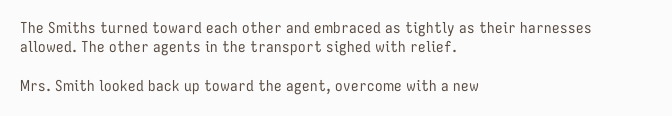The Smiths turned toward each other and embraced as tightly as their harnesses allowed. The other agents in the transport sighed with relief.

Mrs. Smith looked back up toward the agent, overcome with a new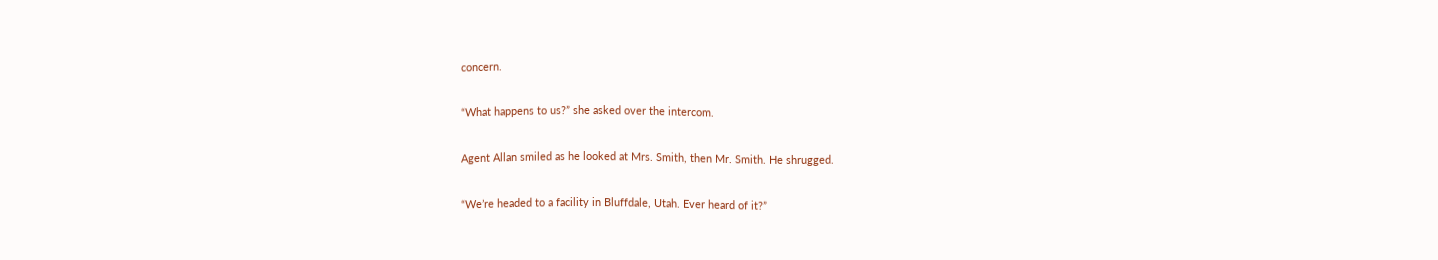concern.

“What happens to us?” she asked over the intercom.

Agent Allan smiled as he looked at Mrs. Smith, then Mr. Smith. He shrugged.

“We’re headed to a facility in Bluffdale, Utah. Ever heard of it?”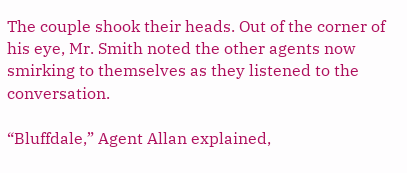The couple shook their heads. Out of the corner of his eye, Mr. Smith noted the other agents now smirking to themselves as they listened to the conversation.

“Bluffdale,” Agent Allan explained,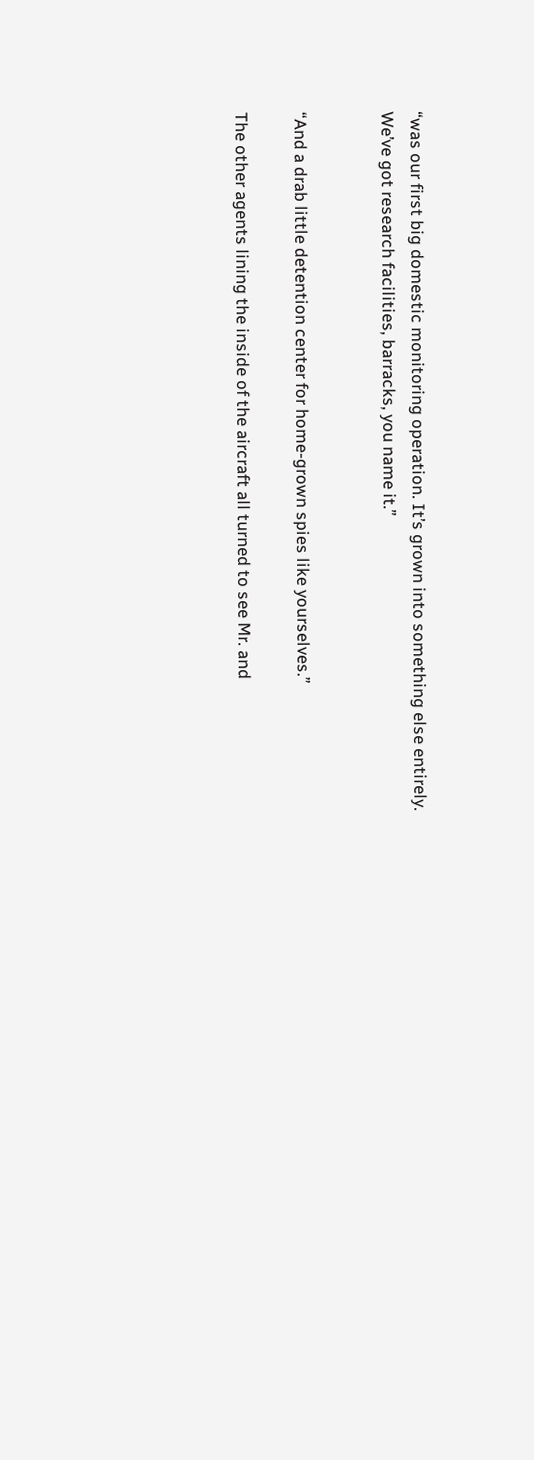“was our first big domestic monitoring operation. It’s grown into something else entirely. We’ve got research facilities, barracks, you name it.”


“And a drab little detention center for home-grown spies like yourselves.”

The other agents lining the inside of the aircraft all turned to see Mr. and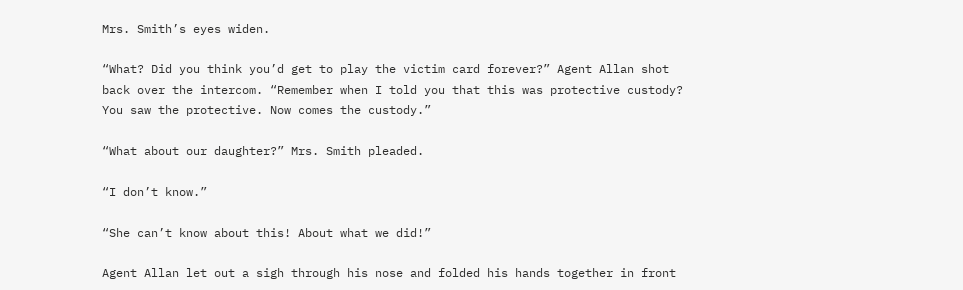Mrs. Smith’s eyes widen.

“What? Did you think you’d get to play the victim card forever?” Agent Allan shot back over the intercom. “Remember when I told you that this was protective custody? You saw the protective. Now comes the custody.”

“What about our daughter?” Mrs. Smith pleaded.

“I don’t know.”

“She can’t know about this! About what we did!”

Agent Allan let out a sigh through his nose and folded his hands together in front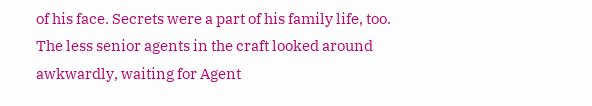of his face. Secrets were a part of his family life, too. The less senior agents in the craft looked around awkwardly, waiting for Agent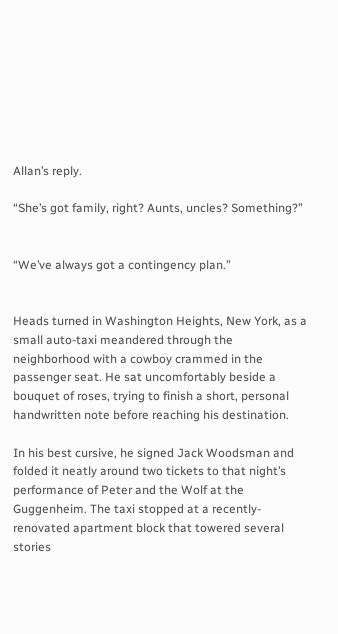Allan’s reply.

“She’s got family, right? Aunts, uncles? Something?”


“We’ve always got a contingency plan.”


Heads turned in Washington Heights, New York, as a small auto-taxi meandered through the neighborhood with a cowboy crammed in the passenger seat. He sat uncomfortably beside a bouquet of roses, trying to finish a short, personal handwritten note before reaching his destination.

In his best cursive, he signed Jack Woodsman and folded it neatly around two tickets to that night’s performance of Peter and the Wolf at the Guggenheim. The taxi stopped at a recently-renovated apartment block that towered several stories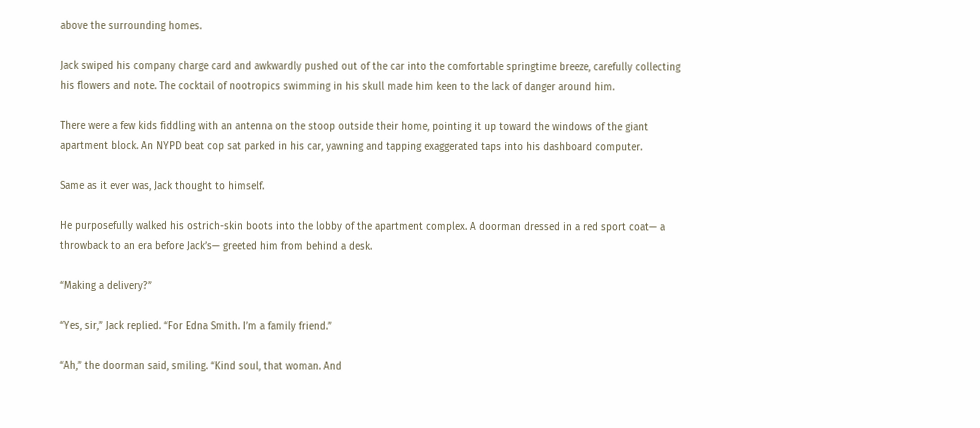above the surrounding homes.

Jack swiped his company charge card and awkwardly pushed out of the car into the comfortable springtime breeze, carefully collecting his flowers and note. The cocktail of nootropics swimming in his skull made him keen to the lack of danger around him.

There were a few kids fiddling with an antenna on the stoop outside their home, pointing it up toward the windows of the giant apartment block. An NYPD beat cop sat parked in his car, yawning and tapping exaggerated taps into his dashboard computer.

Same as it ever was, Jack thought to himself.

He purposefully walked his ostrich-skin boots into the lobby of the apartment complex. A doorman dressed in a red sport coat— a throwback to an era before Jack’s— greeted him from behind a desk.

“Making a delivery?”

“Yes, sir,” Jack replied. “For Edna Smith. I’m a family friend.”

“Ah,” the doorman said, smiling. “Kind soul, that woman. And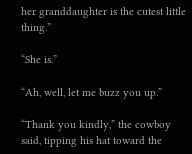her granddaughter is the cutest little thing.”

“She is.”

“Ah, well, let me buzz you up.”

“Thank you kindly,” the cowboy said, tipping his hat toward the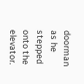doorman as he stepped onto the elevator.